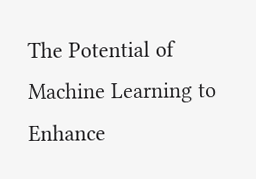The Potential of Machine Learning to Enhance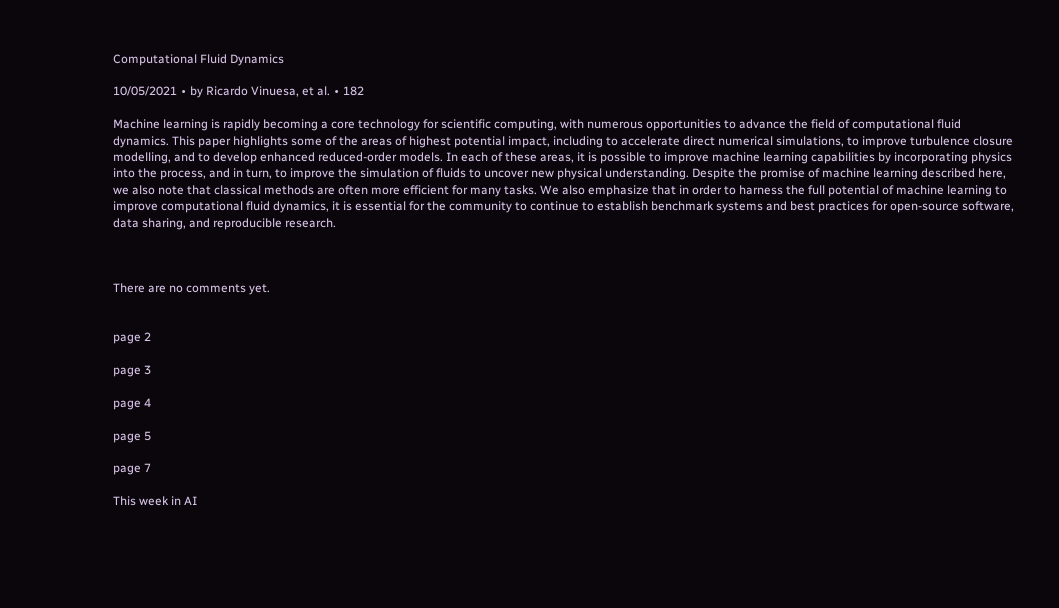Computational Fluid Dynamics

10/05/2021 ∙ by Ricardo Vinuesa, et al. ∙ 182

Machine learning is rapidly becoming a core technology for scientific computing, with numerous opportunities to advance the field of computational fluid dynamics. This paper highlights some of the areas of highest potential impact, including to accelerate direct numerical simulations, to improve turbulence closure modelling, and to develop enhanced reduced-order models. In each of these areas, it is possible to improve machine learning capabilities by incorporating physics into the process, and in turn, to improve the simulation of fluids to uncover new physical understanding. Despite the promise of machine learning described here, we also note that classical methods are often more efficient for many tasks. We also emphasize that in order to harness the full potential of machine learning to improve computational fluid dynamics, it is essential for the community to continue to establish benchmark systems and best practices for open-source software, data sharing, and reproducible research.



There are no comments yet.


page 2

page 3

page 4

page 5

page 7

This week in AI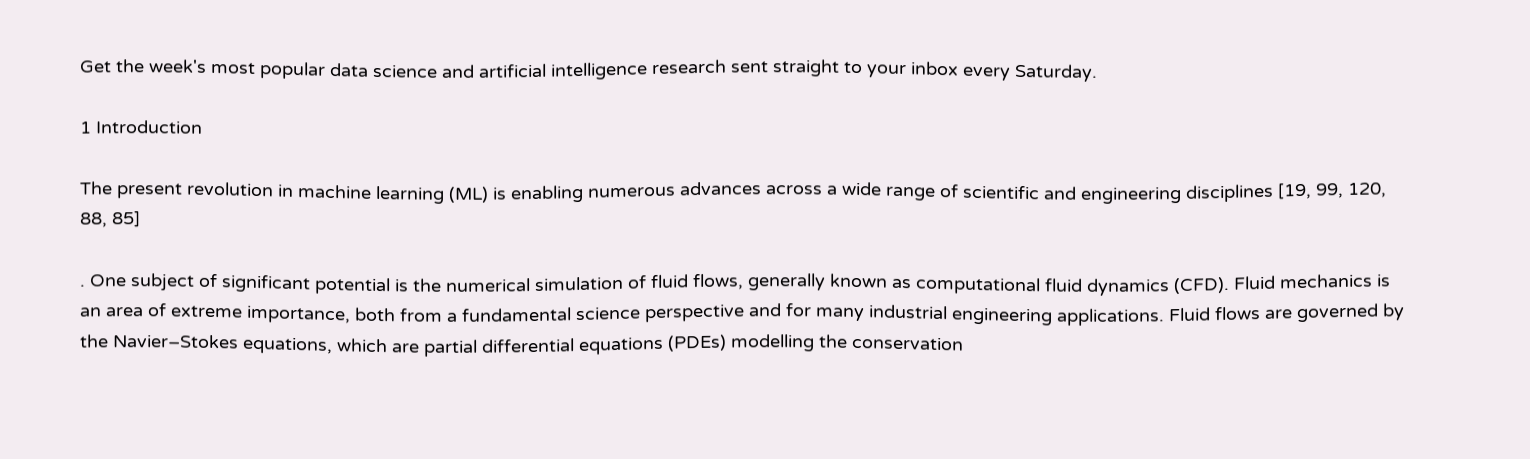Get the week's most popular data science and artificial intelligence research sent straight to your inbox every Saturday.

1 Introduction

The present revolution in machine learning (ML) is enabling numerous advances across a wide range of scientific and engineering disciplines [19, 99, 120, 88, 85]

. One subject of significant potential is the numerical simulation of fluid flows, generally known as computational fluid dynamics (CFD). Fluid mechanics is an area of extreme importance, both from a fundamental science perspective and for many industrial engineering applications. Fluid flows are governed by the Navier–Stokes equations, which are partial differential equations (PDEs) modelling the conservation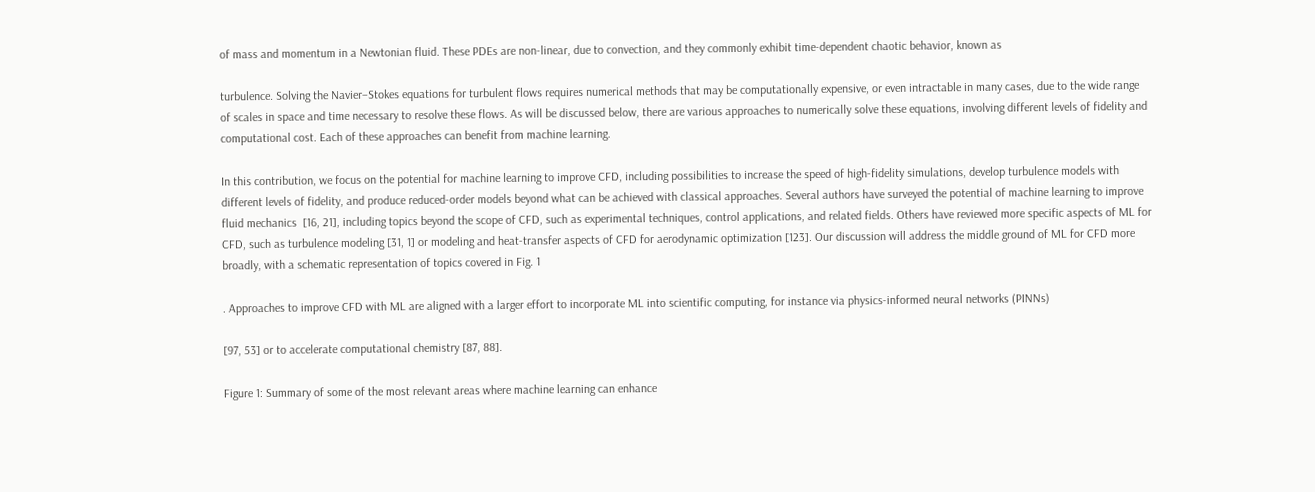of mass and momentum in a Newtonian fluid. These PDEs are non-linear, due to convection, and they commonly exhibit time-dependent chaotic behavior, known as

turbulence. Solving the Navier–Stokes equations for turbulent flows requires numerical methods that may be computationally expensive, or even intractable in many cases, due to the wide range of scales in space and time necessary to resolve these flows. As will be discussed below, there are various approaches to numerically solve these equations, involving different levels of fidelity and computational cost. Each of these approaches can benefit from machine learning.

In this contribution, we focus on the potential for machine learning to improve CFD, including possibilities to increase the speed of high-fidelity simulations, develop turbulence models with different levels of fidelity, and produce reduced-order models beyond what can be achieved with classical approaches. Several authors have surveyed the potential of machine learning to improve fluid mechanics  [16, 21], including topics beyond the scope of CFD, such as experimental techniques, control applications, and related fields. Others have reviewed more specific aspects of ML for CFD, such as turbulence modeling [31, 1] or modeling and heat-transfer aspects of CFD for aerodynamic optimization [123]. Our discussion will address the middle ground of ML for CFD more broadly, with a schematic representation of topics covered in Fig. 1

. Approaches to improve CFD with ML are aligned with a larger effort to incorporate ML into scientific computing, for instance via physics-informed neural networks (PINNs)

[97, 53] or to accelerate computational chemistry [87, 88].

Figure 1: Summary of some of the most relevant areas where machine learning can enhance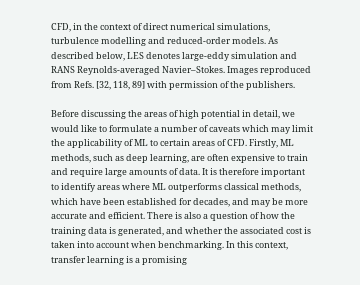CFD, in the context of direct numerical simulations, turbulence modelling and reduced-order models. As described below, LES denotes large-eddy simulation and RANS Reynolds-averaged Navier–Stokes. Images reproduced from Refs. [32, 118, 89] with permission of the publishers.

Before discussing the areas of high potential in detail, we would like to formulate a number of caveats which may limit the applicability of ML to certain areas of CFD. Firstly, ML methods, such as deep learning, are often expensive to train and require large amounts of data. It is therefore important to identify areas where ML outperforms classical methods, which have been established for decades, and may be more accurate and efficient. There is also a question of how the training data is generated, and whether the associated cost is taken into account when benchmarking. In this context, transfer learning is a promising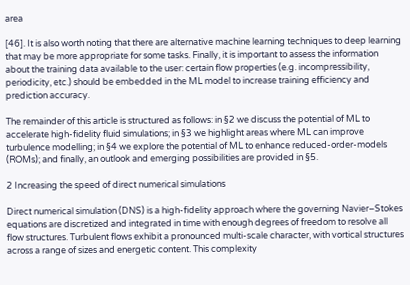area

[46]. It is also worth noting that there are alternative machine learning techniques to deep learning that may be more appropriate for some tasks. Finally, it is important to assess the information about the training data available to the user: certain flow properties (e.g. incompressibility, periodicity, etc.) should be embedded in the ML model to increase training efficiency and prediction accuracy.

The remainder of this article is structured as follows: in §2 we discuss the potential of ML to accelerate high-fidelity fluid simulations; in §3 we highlight areas where ML can improve turbulence modelling; in §4 we explore the potential of ML to enhance reduced-order-models (ROMs); and finally, an outlook and emerging possibilities are provided in §5.

2 Increasing the speed of direct numerical simulations

Direct numerical simulation (DNS) is a high-fidelity approach where the governing Navier–Stokes equations are discretized and integrated in time with enough degrees of freedom to resolve all flow structures. Turbulent flows exhibit a pronounced multi-scale character, with vortical structures across a range of sizes and energetic content. This complexity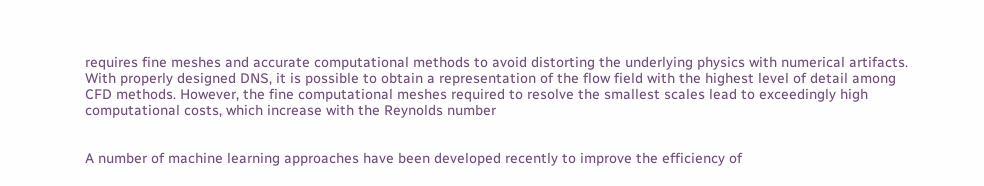requires fine meshes and accurate computational methods to avoid distorting the underlying physics with numerical artifacts. With properly designed DNS, it is possible to obtain a representation of the flow field with the highest level of detail among CFD methods. However, the fine computational meshes required to resolve the smallest scales lead to exceedingly high computational costs, which increase with the Reynolds number


A number of machine learning approaches have been developed recently to improve the efficiency of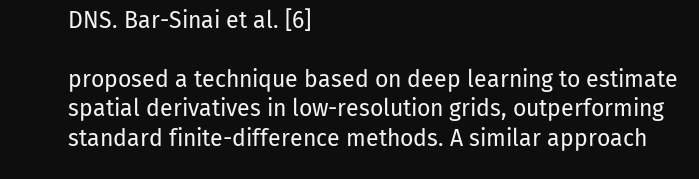DNS. Bar-Sinai et al. [6]

proposed a technique based on deep learning to estimate spatial derivatives in low-resolution grids, outperforming standard finite-difference methods. A similar approach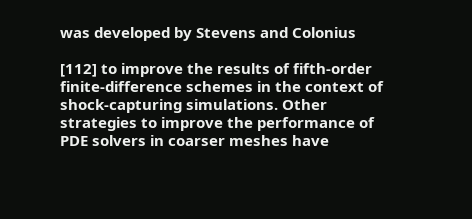was developed by Stevens and Colonius

[112] to improve the results of fifth-order finite-difference schemes in the context of shock-capturing simulations. Other strategies to improve the performance of PDE solvers in coarser meshes have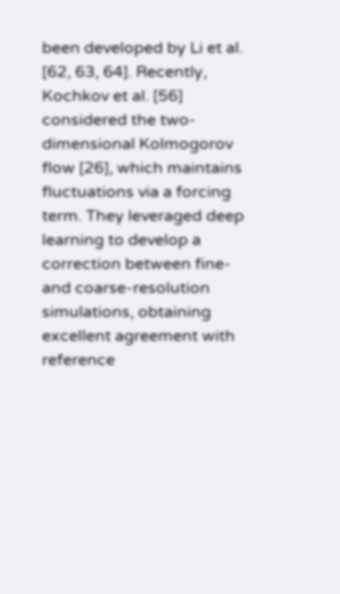been developed by Li et al. [62, 63, 64]. Recently, Kochkov et al. [56] considered the two-dimensional Kolmogorov flow [26], which maintains fluctuations via a forcing term. They leveraged deep learning to develop a correction between fine- and coarse-resolution simulations, obtaining excellent agreement with reference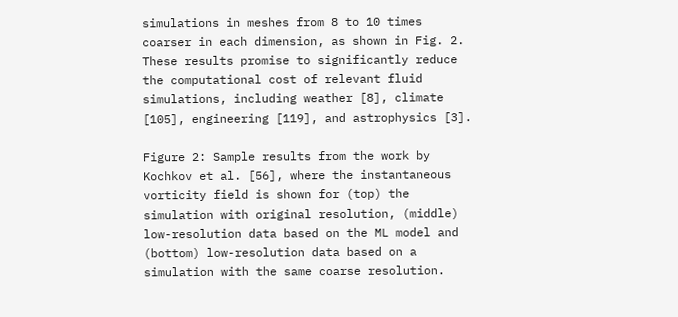simulations in meshes from 8 to 10 times coarser in each dimension, as shown in Fig. 2. These results promise to significantly reduce the computational cost of relevant fluid simulations, including weather [8], climate [105], engineering [119], and astrophysics [3].

Figure 2: Sample results from the work by Kochkov et al. [56], where the instantaneous vorticity field is shown for (top) the simulation with original resolution, (middle) low-resolution data based on the ML model and (bottom) low-resolution data based on a simulation with the same coarse resolution.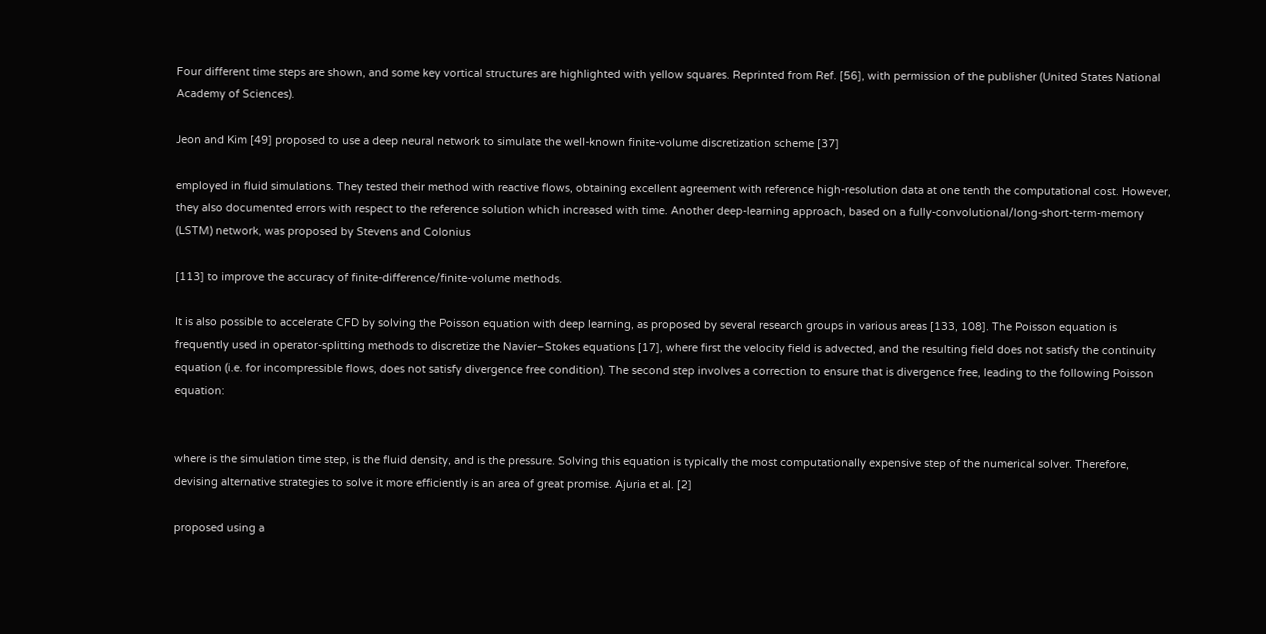Four different time steps are shown, and some key vortical structures are highlighted with yellow squares. Reprinted from Ref. [56], with permission of the publisher (United States National Academy of Sciences).

Jeon and Kim [49] proposed to use a deep neural network to simulate the well-known finite-volume discretization scheme [37]

employed in fluid simulations. They tested their method with reactive flows, obtaining excellent agreement with reference high-resolution data at one tenth the computational cost. However, they also documented errors with respect to the reference solution which increased with time. Another deep-learning approach, based on a fully-convolutional/long-short-term-memory (LSTM) network, was proposed by Stevens and Colonius

[113] to improve the accuracy of finite-difference/finite-volume methods.

It is also possible to accelerate CFD by solving the Poisson equation with deep learning, as proposed by several research groups in various areas [133, 108]. The Poisson equation is frequently used in operator-splitting methods to discretize the Navier–Stokes equations [17], where first the velocity field is advected, and the resulting field does not satisfy the continuity equation (i.e. for incompressible flows, does not satisfy divergence free condition). The second step involves a correction to ensure that is divergence free, leading to the following Poisson equation:


where is the simulation time step, is the fluid density, and is the pressure. Solving this equation is typically the most computationally expensive step of the numerical solver. Therefore, devising alternative strategies to solve it more efficiently is an area of great promise. Ajuria et al. [2]

proposed using a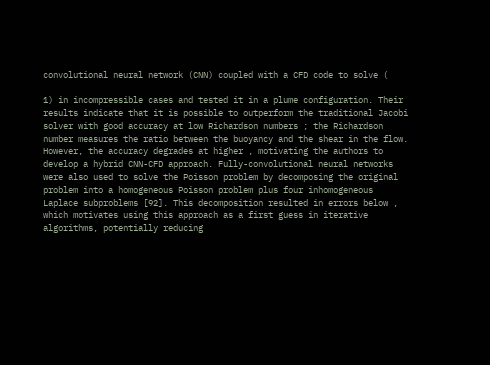convolutional neural network (CNN) coupled with a CFD code to solve (

1) in incompressible cases and tested it in a plume configuration. Their results indicate that it is possible to outperform the traditional Jacobi solver with good accuracy at low Richardson numbers ; the Richardson number measures the ratio between the buoyancy and the shear in the flow. However, the accuracy degrades at higher , motivating the authors to develop a hybrid CNN-CFD approach. Fully-convolutional neural networks were also used to solve the Poisson problem by decomposing the original problem into a homogeneous Poisson problem plus four inhomogeneous Laplace subproblems [92]. This decomposition resulted in errors below , which motivates using this approach as a first guess in iterative algorithms, potentially reducing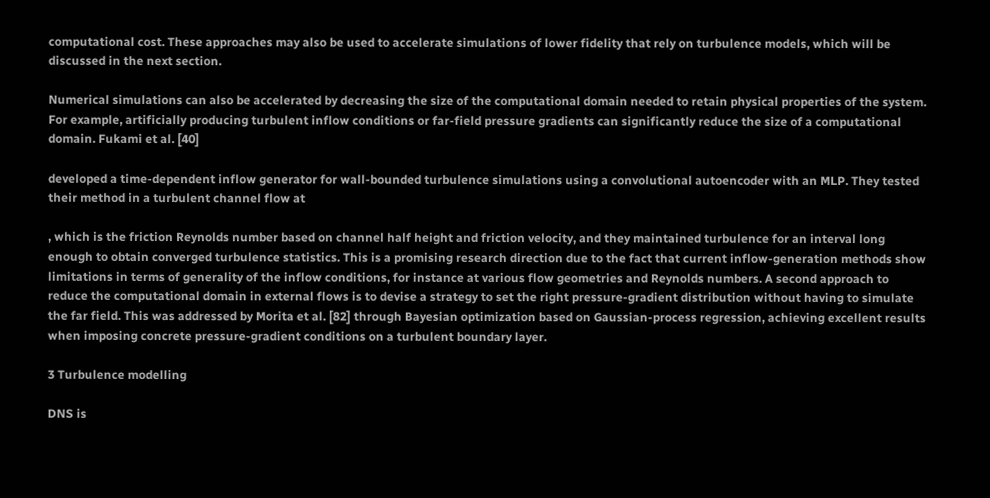computational cost. These approaches may also be used to accelerate simulations of lower fidelity that rely on turbulence models, which will be discussed in the next section.

Numerical simulations can also be accelerated by decreasing the size of the computational domain needed to retain physical properties of the system. For example, artificially producing turbulent inflow conditions or far-field pressure gradients can significantly reduce the size of a computational domain. Fukami et al. [40]

developed a time-dependent inflow generator for wall-bounded turbulence simulations using a convolutional autoencoder with an MLP. They tested their method in a turbulent channel flow at

, which is the friction Reynolds number based on channel half height and friction velocity, and they maintained turbulence for an interval long enough to obtain converged turbulence statistics. This is a promising research direction due to the fact that current inflow-generation methods show limitations in terms of generality of the inflow conditions, for instance at various flow geometries and Reynolds numbers. A second approach to reduce the computational domain in external flows is to devise a strategy to set the right pressure-gradient distribution without having to simulate the far field. This was addressed by Morita et al. [82] through Bayesian optimization based on Gaussian-process regression, achieving excellent results when imposing concrete pressure-gradient conditions on a turbulent boundary layer.

3 Turbulence modelling

DNS is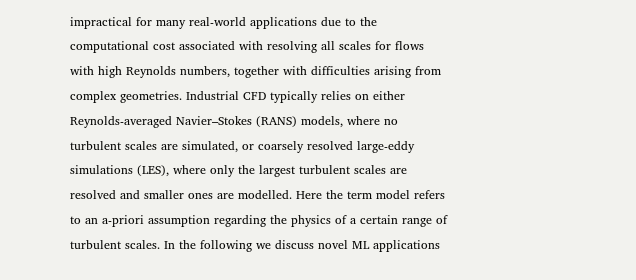impractical for many real-world applications due to the computational cost associated with resolving all scales for flows with high Reynolds numbers, together with difficulties arising from complex geometries. Industrial CFD typically relies on either Reynolds-averaged Navier–Stokes (RANS) models, where no turbulent scales are simulated, or coarsely resolved large-eddy simulations (LES), where only the largest turbulent scales are resolved and smaller ones are modelled. Here the term model refers to an a-priori assumption regarding the physics of a certain range of turbulent scales. In the following we discuss novel ML applications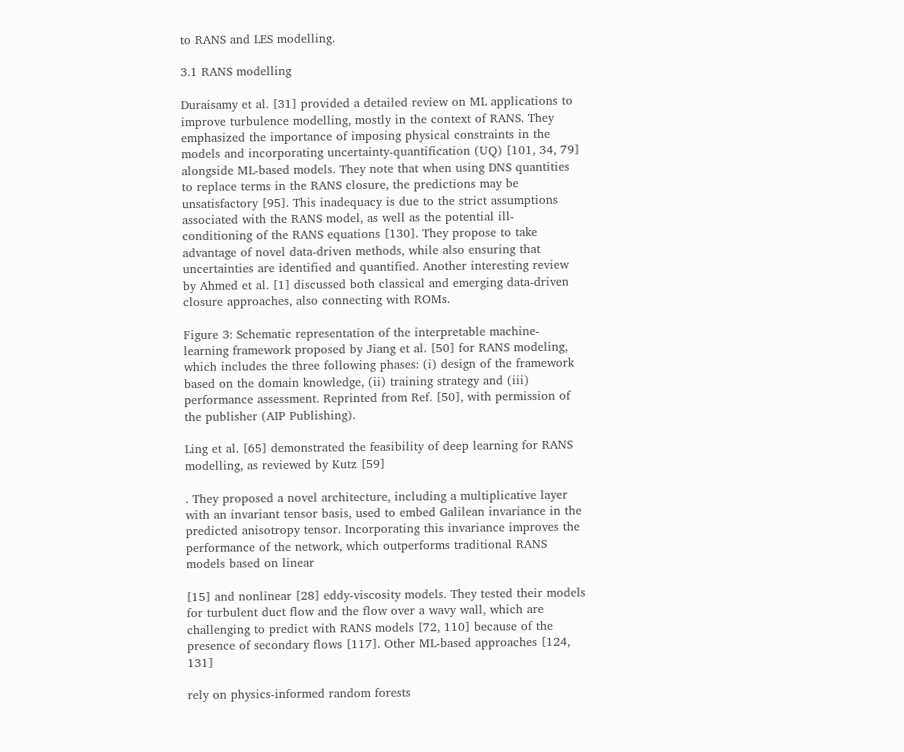to RANS and LES modelling.

3.1 RANS modelling

Duraisamy et al. [31] provided a detailed review on ML applications to improve turbulence modelling, mostly in the context of RANS. They emphasized the importance of imposing physical constraints in the models and incorporating uncertainty-quantification (UQ) [101, 34, 79] alongside ML-based models. They note that when using DNS quantities to replace terms in the RANS closure, the predictions may be unsatisfactory [95]. This inadequacy is due to the strict assumptions associated with the RANS model, as well as the potential ill-conditioning of the RANS equations [130]. They propose to take advantage of novel data-driven methods, while also ensuring that uncertainties are identified and quantified. Another interesting review by Ahmed et al. [1] discussed both classical and emerging data-driven closure approaches, also connecting with ROMs.

Figure 3: Schematic representation of the interpretable machine-learning framework proposed by Jiang et al. [50] for RANS modeling, which includes the three following phases: (i) design of the framework based on the domain knowledge, (ii) training strategy and (iii) performance assessment. Reprinted from Ref. [50], with permission of the publisher (AIP Publishing).

Ling et al. [65] demonstrated the feasibility of deep learning for RANS modelling, as reviewed by Kutz [59]

. They proposed a novel architecture, including a multiplicative layer with an invariant tensor basis, used to embed Galilean invariance in the predicted anisotropy tensor. Incorporating this invariance improves the performance of the network, which outperforms traditional RANS models based on linear

[15] and nonlinear [28] eddy-viscosity models. They tested their models for turbulent duct flow and the flow over a wavy wall, which are challenging to predict with RANS models [72, 110] because of the presence of secondary flows [117]. Other ML-based approaches [124, 131]

rely on physics-informed random forests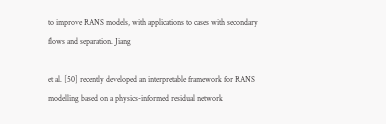to improve RANS models, with applications to cases with secondary flows and separation. Jiang

et al. [50] recently developed an interpretable framework for RANS modelling based on a physics-informed residual network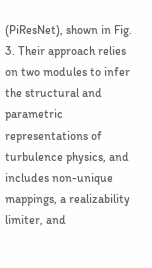(PiResNet), shown in Fig. 3. Their approach relies on two modules to infer the structural and parametric representations of turbulence physics, and includes non-unique mappings, a realizability limiter, and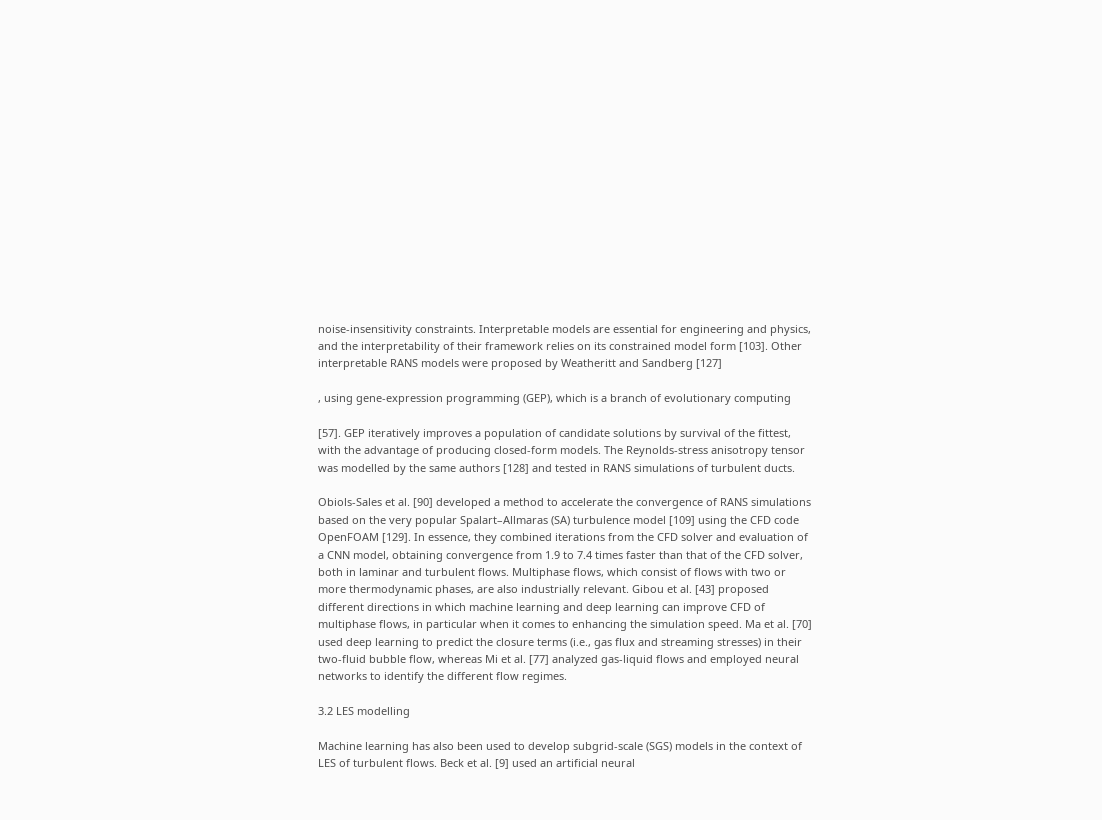noise-insensitivity constraints. Interpretable models are essential for engineering and physics, and the interpretability of their framework relies on its constrained model form [103]. Other interpretable RANS models were proposed by Weatheritt and Sandberg [127]

, using gene-expression programming (GEP), which is a branch of evolutionary computing

[57]. GEP iteratively improves a population of candidate solutions by survival of the fittest, with the advantage of producing closed-form models. The Reynolds-stress anisotropy tensor was modelled by the same authors [128] and tested in RANS simulations of turbulent ducts.

Obiols-Sales et al. [90] developed a method to accelerate the convergence of RANS simulations based on the very popular Spalart–Allmaras (SA) turbulence model [109] using the CFD code OpenFOAM [129]. In essence, they combined iterations from the CFD solver and evaluation of a CNN model, obtaining convergence from 1.9 to 7.4 times faster than that of the CFD solver, both in laminar and turbulent flows. Multiphase flows, which consist of flows with two or more thermodynamic phases, are also industrially relevant. Gibou et al. [43] proposed different directions in which machine learning and deep learning can improve CFD of multiphase flows, in particular when it comes to enhancing the simulation speed. Ma et al. [70] used deep learning to predict the closure terms (i.e., gas flux and streaming stresses) in their two-fluid bubble flow, whereas Mi et al. [77] analyzed gas-liquid flows and employed neural networks to identify the different flow regimes.

3.2 LES modelling

Machine learning has also been used to develop subgrid-scale (SGS) models in the context of LES of turbulent flows. Beck et al. [9] used an artificial neural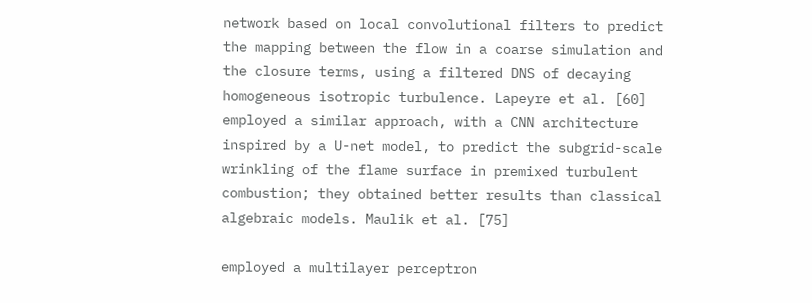network based on local convolutional filters to predict the mapping between the flow in a coarse simulation and the closure terms, using a filtered DNS of decaying homogeneous isotropic turbulence. Lapeyre et al. [60] employed a similar approach, with a CNN architecture inspired by a U-net model, to predict the subgrid-scale wrinkling of the flame surface in premixed turbulent combustion; they obtained better results than classical algebraic models. Maulik et al. [75]

employed a multilayer perceptron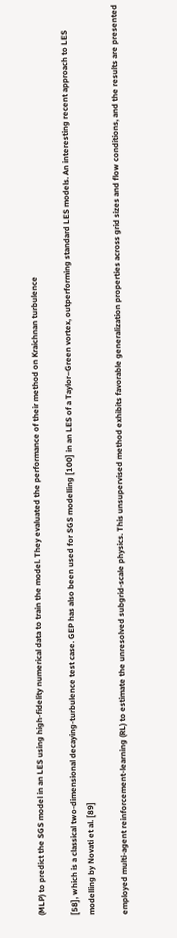(MLP) to predict the SGS model in an LES using high-fidelity numerical data to train the model. They evaluated the performance of their method on Kraichnan turbulence

[58], which is a classical two-dimensional decaying-turbulence test case. GEP has also been used for SGS modelling [100] in an LES of a Taylor–Green vortex, outperforming standard LES models. An interesting recent approach to LES modelling by Novati et al. [89]

employed multi-agent reinforcement-learning (RL) to estimate the unresolved subgrid-scale physics. This unsupervised method exhibits favorable generalization properties across grid sizes and flow conditions, and the results are presented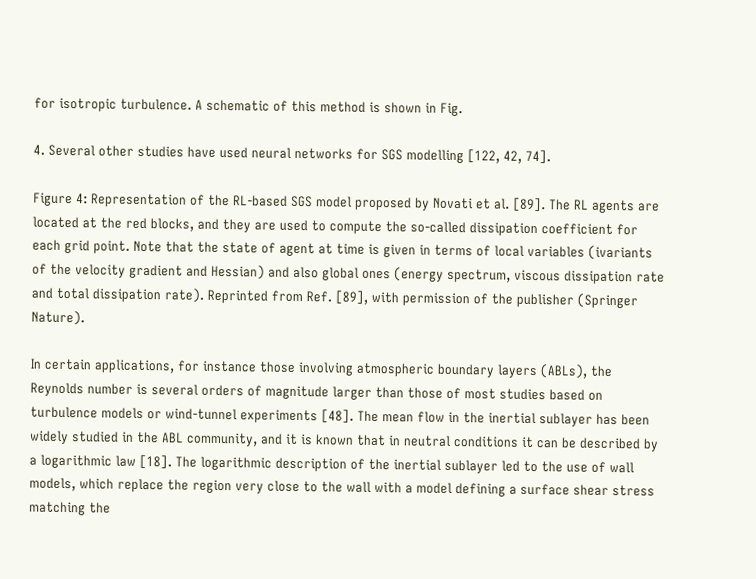for isotropic turbulence. A schematic of this method is shown in Fig.

4. Several other studies have used neural networks for SGS modelling [122, 42, 74].

Figure 4: Representation of the RL-based SGS model proposed by Novati et al. [89]. The RL agents are located at the red blocks, and they are used to compute the so-called dissipation coefficient for each grid point. Note that the state of agent at time is given in terms of local variables (ivariants of the velocity gradient and Hessian) and also global ones (energy spectrum, viscous dissipation rate and total dissipation rate). Reprinted from Ref. [89], with permission of the publisher (Springer Nature).

In certain applications, for instance those involving atmospheric boundary layers (ABLs), the Reynolds number is several orders of magnitude larger than those of most studies based on turbulence models or wind-tunnel experiments [48]. The mean flow in the inertial sublayer has been widely studied in the ABL community, and it is known that in neutral conditions it can be described by a logarithmic law [18]. The logarithmic description of the inertial sublayer led to the use of wall models, which replace the region very close to the wall with a model defining a surface shear stress matching the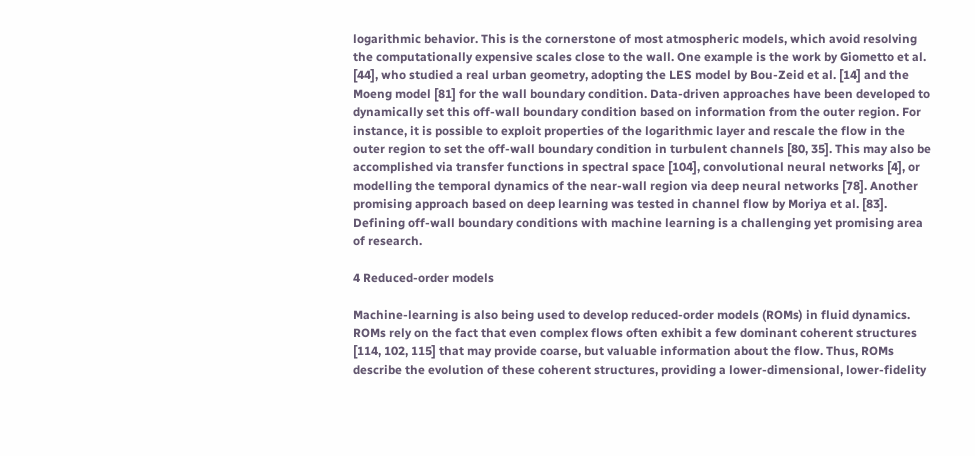logarithmic behavior. This is the cornerstone of most atmospheric models, which avoid resolving the computationally expensive scales close to the wall. One example is the work by Giometto et al. [44], who studied a real urban geometry, adopting the LES model by Bou-Zeid et al. [14] and the Moeng model [81] for the wall boundary condition. Data-driven approaches have been developed to dynamically set this off-wall boundary condition based on information from the outer region. For instance, it is possible to exploit properties of the logarithmic layer and rescale the flow in the outer region to set the off-wall boundary condition in turbulent channels [80, 35]. This may also be accomplished via transfer functions in spectral space [104], convolutional neural networks [4], or modelling the temporal dynamics of the near-wall region via deep neural networks [78]. Another promising approach based on deep learning was tested in channel flow by Moriya et al. [83]. Defining off-wall boundary conditions with machine learning is a challenging yet promising area of research.

4 Reduced-order models

Machine-learning is also being used to develop reduced-order models (ROMs) in fluid dynamics. ROMs rely on the fact that even complex flows often exhibit a few dominant coherent structures [114, 102, 115] that may provide coarse, but valuable information about the flow. Thus, ROMs describe the evolution of these coherent structures, providing a lower-dimensional, lower-fidelity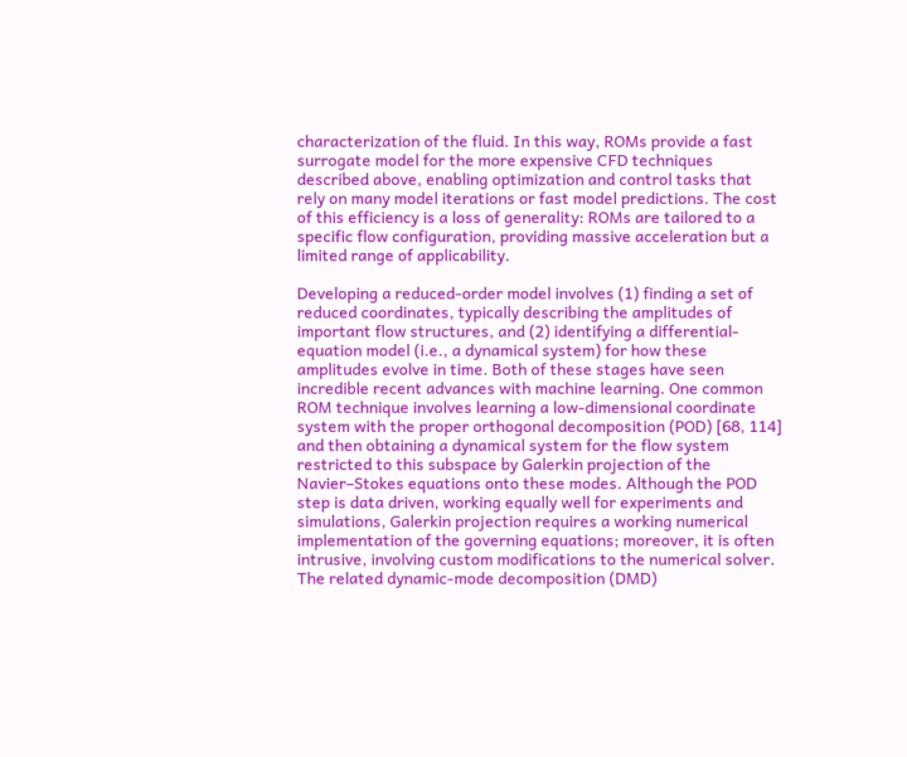characterization of the fluid. In this way, ROMs provide a fast surrogate model for the more expensive CFD techniques described above, enabling optimization and control tasks that rely on many model iterations or fast model predictions. The cost of this efficiency is a loss of generality: ROMs are tailored to a specific flow configuration, providing massive acceleration but a limited range of applicability.

Developing a reduced-order model involves (1) finding a set of reduced coordinates, typically describing the amplitudes of important flow structures, and (2) identifying a differential-equation model (i.e., a dynamical system) for how these amplitudes evolve in time. Both of these stages have seen incredible recent advances with machine learning. One common ROM technique involves learning a low-dimensional coordinate system with the proper orthogonal decomposition (POD) [68, 114] and then obtaining a dynamical system for the flow system restricted to this subspace by Galerkin projection of the Navier–Stokes equations onto these modes. Although the POD step is data driven, working equally well for experiments and simulations, Galerkin projection requires a working numerical implementation of the governing equations; moreover, it is often intrusive, involving custom modifications to the numerical solver. The related dynamic-mode decomposition (DMD)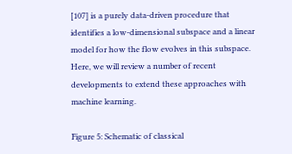[107] is a purely data-driven procedure that identifies a low-dimensional subspace and a linear model for how the flow evolves in this subspace. Here, we will review a number of recent developments to extend these approaches with machine learning.

Figure 5: Schematic of classical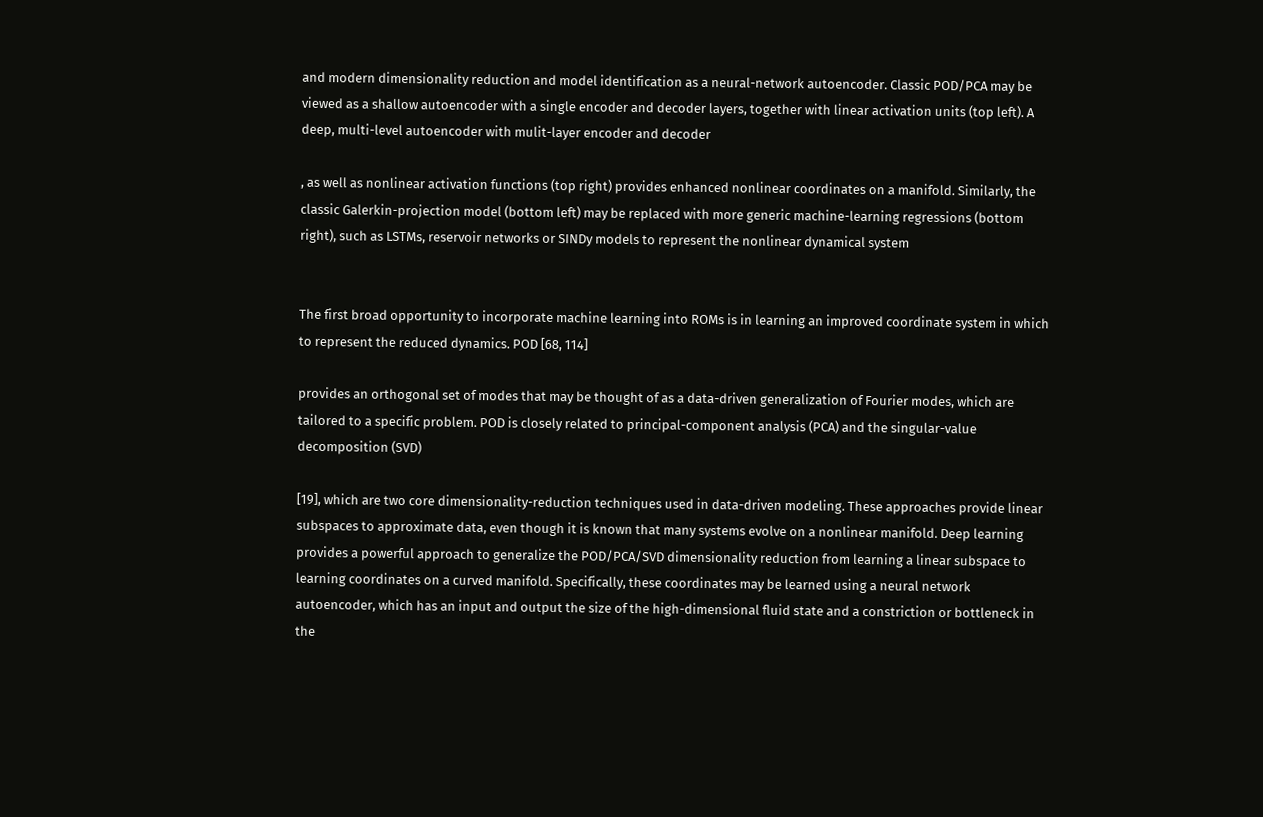and modern dimensionality reduction and model identification as a neural-network autoencoder. Classic POD/PCA may be viewed as a shallow autoencoder with a single encoder and decoder layers, together with linear activation units (top left). A deep, multi-level autoencoder with mulit-layer encoder and decoder

, as well as nonlinear activation functions (top right) provides enhanced nonlinear coordinates on a manifold. Similarly, the classic Galerkin-projection model (bottom left) may be replaced with more generic machine-learning regressions (bottom right), such as LSTMs, reservoir networks or SINDy models to represent the nonlinear dynamical system


The first broad opportunity to incorporate machine learning into ROMs is in learning an improved coordinate system in which to represent the reduced dynamics. POD [68, 114]

provides an orthogonal set of modes that may be thought of as a data-driven generalization of Fourier modes, which are tailored to a specific problem. POD is closely related to principal-component analysis (PCA) and the singular-value decomposition (SVD)

[19], which are two core dimensionality-reduction techniques used in data-driven modeling. These approaches provide linear subspaces to approximate data, even though it is known that many systems evolve on a nonlinear manifold. Deep learning provides a powerful approach to generalize the POD/PCA/SVD dimensionality reduction from learning a linear subspace to learning coordinates on a curved manifold. Specifically, these coordinates may be learned using a neural network autoencoder, which has an input and output the size of the high-dimensional fluid state and a constriction or bottleneck in the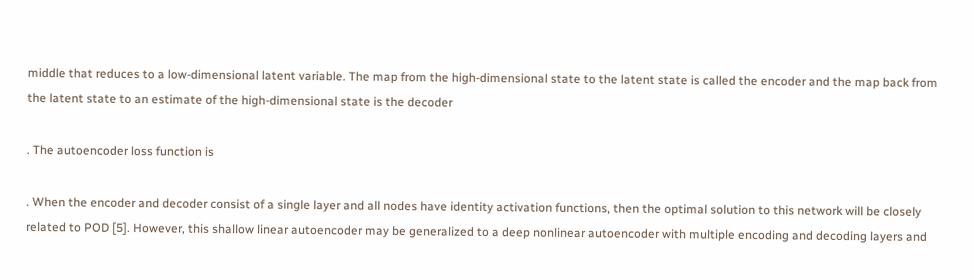middle that reduces to a low-dimensional latent variable. The map from the high-dimensional state to the latent state is called the encoder and the map back from the latent state to an estimate of the high-dimensional state is the decoder

. The autoencoder loss function is

. When the encoder and decoder consist of a single layer and all nodes have identity activation functions, then the optimal solution to this network will be closely related to POD [5]. However, this shallow linear autoencoder may be generalized to a deep nonlinear autoencoder with multiple encoding and decoding layers and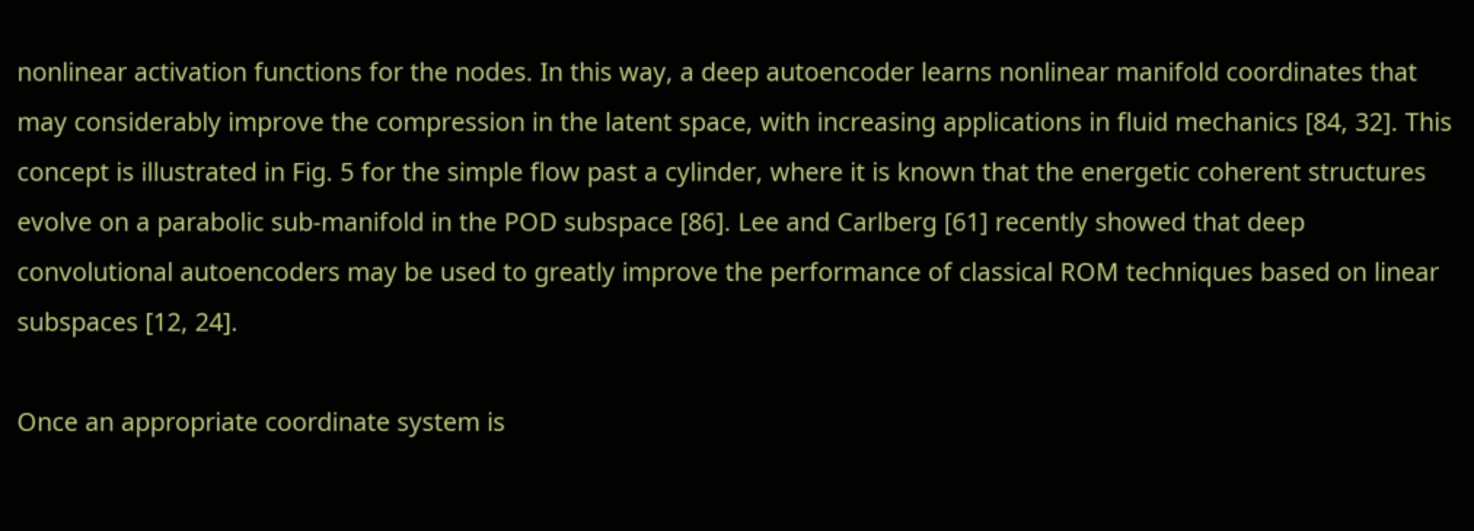nonlinear activation functions for the nodes. In this way, a deep autoencoder learns nonlinear manifold coordinates that may considerably improve the compression in the latent space, with increasing applications in fluid mechanics [84, 32]. This concept is illustrated in Fig. 5 for the simple flow past a cylinder, where it is known that the energetic coherent structures evolve on a parabolic sub-manifold in the POD subspace [86]. Lee and Carlberg [61] recently showed that deep convolutional autoencoders may be used to greatly improve the performance of classical ROM techniques based on linear subspaces [12, 24].

Once an appropriate coordinate system is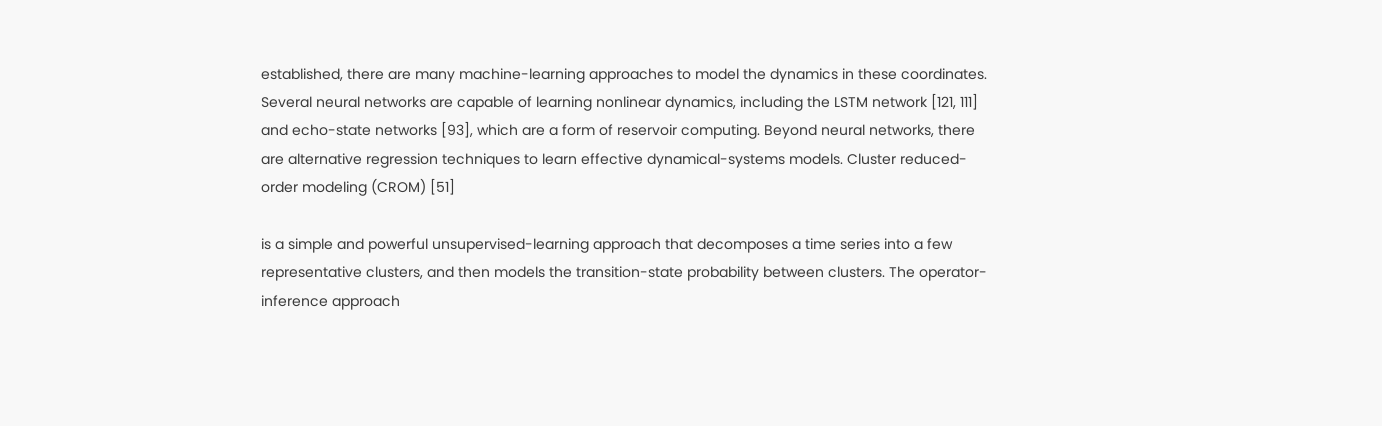established, there are many machine-learning approaches to model the dynamics in these coordinates. Several neural networks are capable of learning nonlinear dynamics, including the LSTM network [121, 111] and echo-state networks [93], which are a form of reservoir computing. Beyond neural networks, there are alternative regression techniques to learn effective dynamical-systems models. Cluster reduced-order modeling (CROM) [51]

is a simple and powerful unsupervised-learning approach that decomposes a time series into a few representative clusters, and then models the transition-state probability between clusters. The operator-inference approach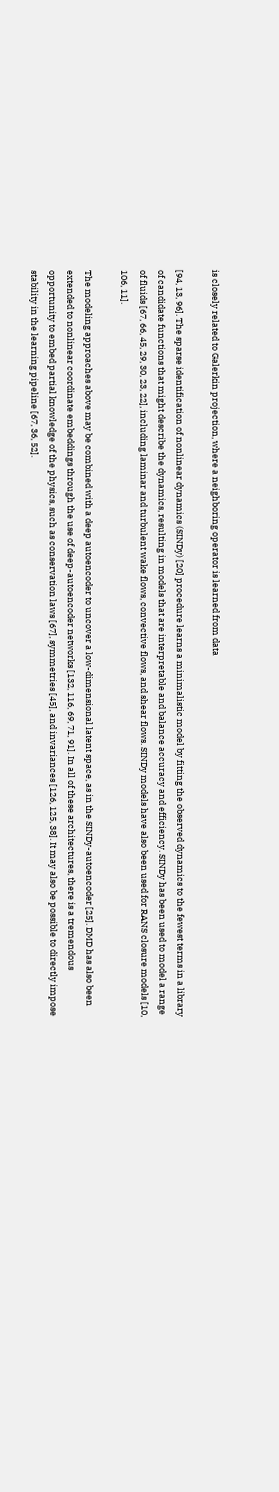is closely related to Galerkin projection, where a neighboring operator is learned from data

[94, 13, 96]. The sparse identification of nonlinear dynamics (SINDy) [20] procedure learns a minimalistic model by fitting the observed dynamics to the fewest terms in a library of candidate functions that might describe the dynamics, resulting in models that are interpretable and balance accuracy and efficiency. SINDy has been used to model a range of fluids [67, 66, 45, 29, 30, 23, 22], including laminar and turbulent wake flows, convective flows, and shear flows. SINDy models have also been used for RANS closure models [10, 106, 11].

The modeling approaches above may be combined with a deep autoencoder to uncover a low-dimensional latent space, as in the SINDy-autoencoder [25]. DMD has also been extended to nonlinear coordinate embeddings through the use of deep-autoencoder networks [132, 116, 69, 71, 91]. In all of these architectures, there is a tremendous opportunity to embed partial knowledge of the physics, such as conservation laws [67], symmetries [45], and invariances [126, 125, 38]. It may also be possible to directly impose stability in the learning pipeline [67, 36, 52].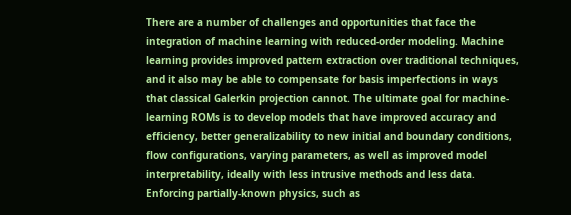There are a number of challenges and opportunities that face the integration of machine learning with reduced-order modeling. Machine learning provides improved pattern extraction over traditional techniques, and it also may be able to compensate for basis imperfections in ways that classical Galerkin projection cannot. The ultimate goal for machine-learning ROMs is to develop models that have improved accuracy and efficiency, better generalizability to new initial and boundary conditions, flow configurations, varying parameters, as well as improved model interpretability, ideally with less intrusive methods and less data. Enforcing partially-known physics, such as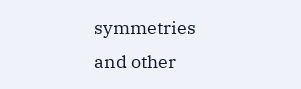symmetries and other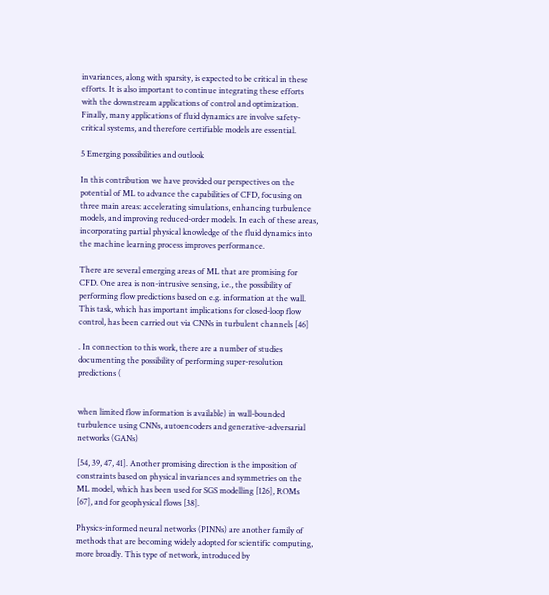invariances, along with sparsity, is expected to be critical in these efforts. It is also important to continue integrating these efforts with the downstream applications of control and optimization. Finally, many applications of fluid dynamics are involve safety-critical systems, and therefore certifiable models are essential.

5 Emerging possibilities and outlook

In this contribution we have provided our perspectives on the potential of ML to advance the capabilities of CFD, focusing on three main areas: accelerating simulations, enhancing turbulence models, and improving reduced-order models. In each of these areas, incorporating partial physical knowledge of the fluid dynamics into the machine learning process improves performance.

There are several emerging areas of ML that are promising for CFD. One area is non-intrusive sensing, i.e., the possibility of performing flow predictions based on e.g. information at the wall. This task, which has important implications for closed-loop flow control, has been carried out via CNNs in turbulent channels [46]

. In connection to this work, there are a number of studies documenting the possibility of performing super-resolution predictions (


when limited flow information is available) in wall-bounded turbulence using CNNs, autoencoders and generative-adversarial networks (GANs)

[54, 39, 47, 41]. Another promising direction is the imposition of constraints based on physical invariances and symmetries on the ML model, which has been used for SGS modelling [126], ROMs [67], and for geophysical flows [38].

Physics-informed neural networks (PINNs) are another family of methods that are becoming widely adopted for scientific computing, more broadly. This type of network, introduced by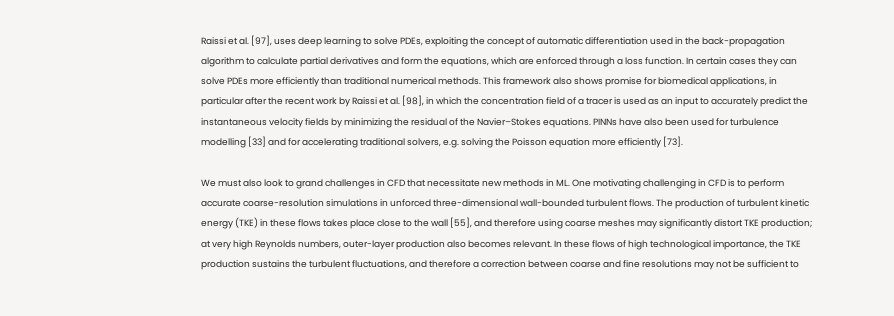Raissi et al. [97], uses deep learning to solve PDEs, exploiting the concept of automatic differentiation used in the back-propagation algorithm to calculate partial derivatives and form the equations, which are enforced through a loss function. In certain cases they can solve PDEs more efficiently than traditional numerical methods. This framework also shows promise for biomedical applications, in particular after the recent work by Raissi et al. [98], in which the concentration field of a tracer is used as an input to accurately predict the instantaneous velocity fields by minimizing the residual of the Navier–Stokes equations. PINNs have also been used for turbulence modelling [33] and for accelerating traditional solvers, e.g. solving the Poisson equation more efficiently [73].

We must also look to grand challenges in CFD that necessitate new methods in ML. One motivating challenging in CFD is to perform accurate coarse-resolution simulations in unforced three-dimensional wall-bounded turbulent flows. The production of turbulent kinetic energy (TKE) in these flows takes place close to the wall [55], and therefore using coarse meshes may significantly distort TKE production; at very high Reynolds numbers, outer-layer production also becomes relevant. In these flows of high technological importance, the TKE production sustains the turbulent fluctuations, and therefore a correction between coarse and fine resolutions may not be sufficient to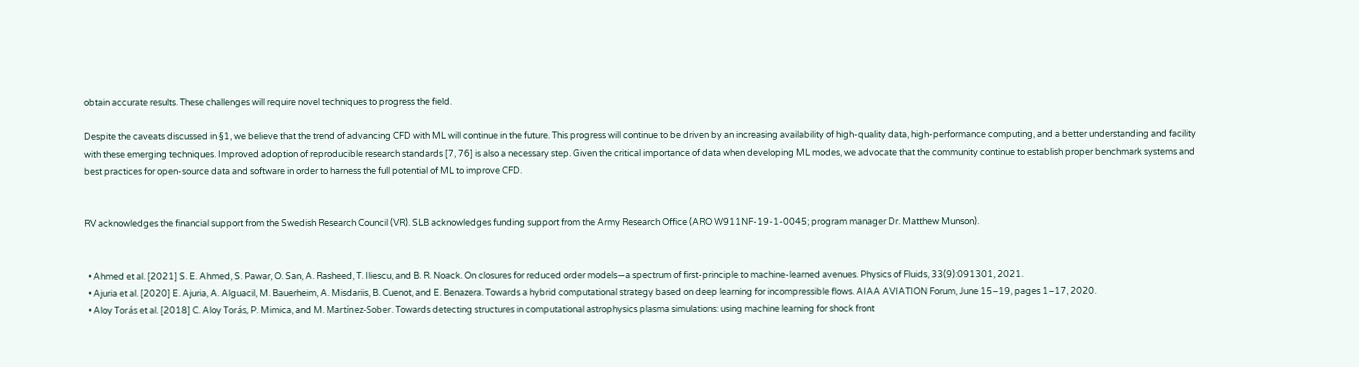obtain accurate results. These challenges will require novel techniques to progress the field.

Despite the caveats discussed in §1, we believe that the trend of advancing CFD with ML will continue in the future. This progress will continue to be driven by an increasing availability of high-quality data, high-performance computing, and a better understanding and facility with these emerging techniques. Improved adoption of reproducible research standards [7, 76] is also a necessary step. Given the critical importance of data when developing ML modes, we advocate that the community continue to establish proper benchmark systems and best practices for open-source data and software in order to harness the full potential of ML to improve CFD.


RV acknowledges the financial support from the Swedish Research Council (VR). SLB acknowledges funding support from the Army Research Office (ARO W911NF-19-1-0045; program manager Dr. Matthew Munson).


  • Ahmed et al. [2021] S. E. Ahmed, S. Pawar, O. San, A. Rasheed, T. Iliescu, and B. R. Noack. On closures for reduced order models—a spectrum of first-principle to machine-learned avenues. Physics of Fluids, 33(9):091301, 2021.
  • Ajuria et al. [2020] E. Ajuria, A. Alguacil, M. Bauerheim, A. Misdariis, B. Cuenot, and E. Benazera. Towards a hybrid computational strategy based on deep learning for incompressible flows. AIAA AVIATION Forum, June 15–19, pages 1–17, 2020.
  • Aloy Torás et al. [2018] C. Aloy Torás, P. Mimica, and M. Martínez-Sober. Towards detecting structures in computational astrophysics plasma simulations: using machine learning for shock front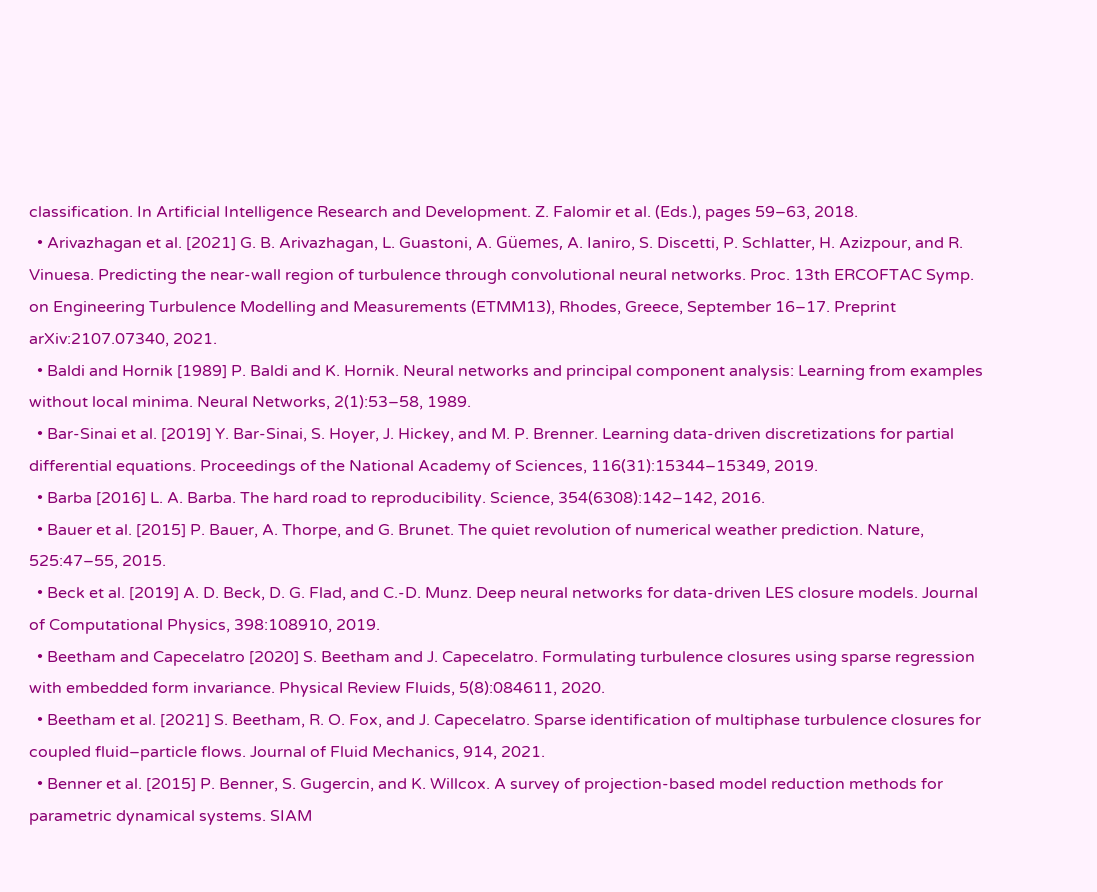classification. In Artificial Intelligence Research and Development. Z. Falomir et al. (Eds.), pages 59–63, 2018.
  • Arivazhagan et al. [2021] G. B. Arivazhagan, L. Guastoni, A. Güemes, A. Ianiro, S. Discetti, P. Schlatter, H. Azizpour, and R. Vinuesa. Predicting the near-wall region of turbulence through convolutional neural networks. Proc. 13th ERCOFTAC Symp. on Engineering Turbulence Modelling and Measurements (ETMM13), Rhodes, Greece, September 16–17. Preprint arXiv:2107.07340, 2021.
  • Baldi and Hornik [1989] P. Baldi and K. Hornik. Neural networks and principal component analysis: Learning from examples without local minima. Neural Networks, 2(1):53–58, 1989.
  • Bar-Sinai et al. [2019] Y. Bar-Sinai, S. Hoyer, J. Hickey, and M. P. Brenner. Learning data-driven discretizations for partial differential equations. Proceedings of the National Academy of Sciences, 116(31):15344–15349, 2019.
  • Barba [2016] L. A. Barba. The hard road to reproducibility. Science, 354(6308):142–142, 2016.
  • Bauer et al. [2015] P. Bauer, A. Thorpe, and G. Brunet. The quiet revolution of numerical weather prediction. Nature, 525:47–55, 2015.
  • Beck et al. [2019] A. D. Beck, D. G. Flad, and C.-D. Munz. Deep neural networks for data-driven LES closure models. Journal of Computational Physics, 398:108910, 2019.
  • Beetham and Capecelatro [2020] S. Beetham and J. Capecelatro. Formulating turbulence closures using sparse regression with embedded form invariance. Physical Review Fluids, 5(8):084611, 2020.
  • Beetham et al. [2021] S. Beetham, R. O. Fox, and J. Capecelatro. Sparse identification of multiphase turbulence closures for coupled fluid–particle flows. Journal of Fluid Mechanics, 914, 2021.
  • Benner et al. [2015] P. Benner, S. Gugercin, and K. Willcox. A survey of projection-based model reduction methods for parametric dynamical systems. SIAM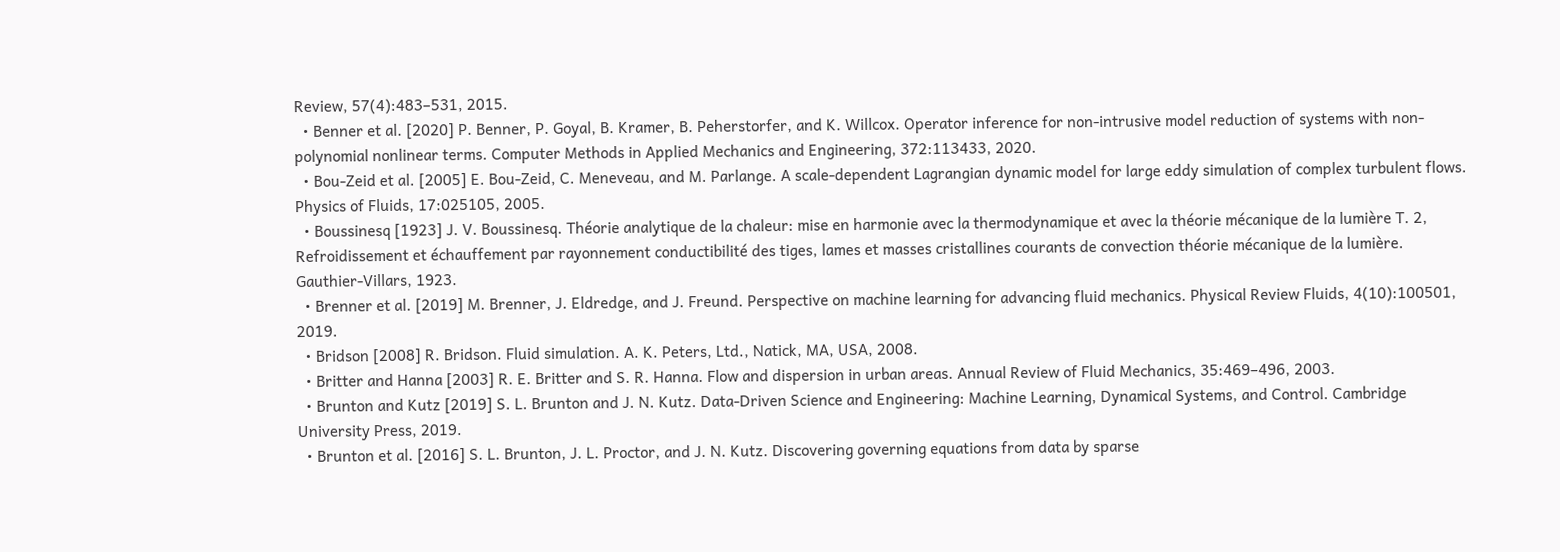Review, 57(4):483–531, 2015.
  • Benner et al. [2020] P. Benner, P. Goyal, B. Kramer, B. Peherstorfer, and K. Willcox. Operator inference for non-intrusive model reduction of systems with non-polynomial nonlinear terms. Computer Methods in Applied Mechanics and Engineering, 372:113433, 2020.
  • Bou-Zeid et al. [2005] E. Bou-Zeid, C. Meneveau, and M. Parlange. A scale-dependent Lagrangian dynamic model for large eddy simulation of complex turbulent flows. Physics of Fluids, 17:025105, 2005.
  • Boussinesq [1923] J. V. Boussinesq. Théorie analytique de la chaleur: mise en harmonie avec la thermodynamique et avec la théorie mécanique de la lumière T. 2, Refroidissement et échauffement par rayonnement conductibilité des tiges, lames et masses cristallines courants de convection théorie mécanique de la lumière. Gauthier-Villars, 1923.
  • Brenner et al. [2019] M. Brenner, J. Eldredge, and J. Freund. Perspective on machine learning for advancing fluid mechanics. Physical Review Fluids, 4(10):100501, 2019.
  • Bridson [2008] R. Bridson. Fluid simulation. A. K. Peters, Ltd., Natick, MA, USA, 2008.
  • Britter and Hanna [2003] R. E. Britter and S. R. Hanna. Flow and dispersion in urban areas. Annual Review of Fluid Mechanics, 35:469–496, 2003.
  • Brunton and Kutz [2019] S. L. Brunton and J. N. Kutz. Data-Driven Science and Engineering: Machine Learning, Dynamical Systems, and Control. Cambridge University Press, 2019.
  • Brunton et al. [2016] S. L. Brunton, J. L. Proctor, and J. N. Kutz. Discovering governing equations from data by sparse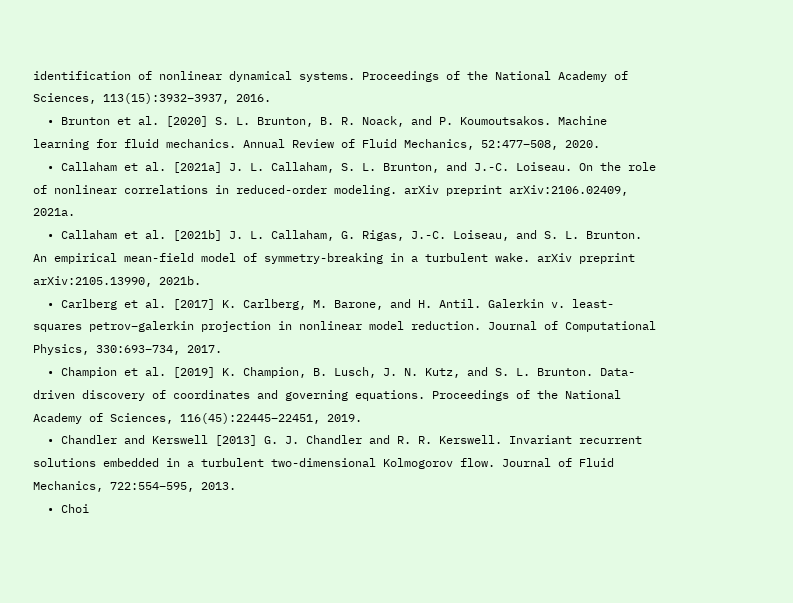identification of nonlinear dynamical systems. Proceedings of the National Academy of Sciences, 113(15):3932–3937, 2016.
  • Brunton et al. [2020] S. L. Brunton, B. R. Noack, and P. Koumoutsakos. Machine learning for fluid mechanics. Annual Review of Fluid Mechanics, 52:477–508, 2020.
  • Callaham et al. [2021a] J. L. Callaham, S. L. Brunton, and J.-C. Loiseau. On the role of nonlinear correlations in reduced-order modeling. arXiv preprint arXiv:2106.02409, 2021a.
  • Callaham et al. [2021b] J. L. Callaham, G. Rigas, J.-C. Loiseau, and S. L. Brunton. An empirical mean-field model of symmetry-breaking in a turbulent wake. arXiv preprint arXiv:2105.13990, 2021b.
  • Carlberg et al. [2017] K. Carlberg, M. Barone, and H. Antil. Galerkin v. least-squares petrov–galerkin projection in nonlinear model reduction. Journal of Computational Physics, 330:693–734, 2017.
  • Champion et al. [2019] K. Champion, B. Lusch, J. N. Kutz, and S. L. Brunton. Data-driven discovery of coordinates and governing equations. Proceedings of the National Academy of Sciences, 116(45):22445–22451, 2019.
  • Chandler and Kerswell [2013] G. J. Chandler and R. R. Kerswell. Invariant recurrent solutions embedded in a turbulent two-dimensional Kolmogorov flow. Journal of Fluid Mechanics, 722:554–595, 2013.
  • Choi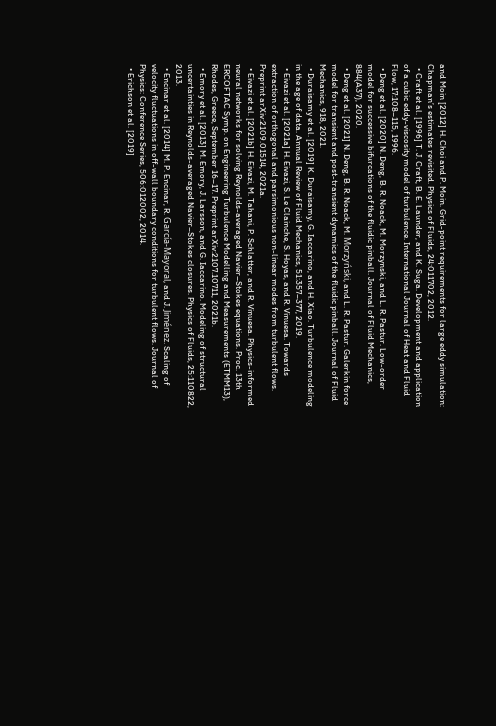and Moin [2012] H. Choi and P. Moin. Grid-point requirements for large eddy simulation: Chapman’s estimates revisited. Physics of Fluids, 24:011702, 2012.
  • Craft et al. [1996] T. J. Craft, B. E. Launder, and K. Suga. Development and application of a cubic eddy-viscosity model of turbulence. International Journal of Heat and Fluid Flow, 17:108–115, 1996.
  • Deng et al. [2020] N. Deng, B. R. Noack, M. Morzynski, and L. R. Pastur. Low-order model for successive bifurcations of the fluidic pinball. Journal of Fluid Mechanics, 884(A37), 2020.
  • Deng et al. [2021] N. Deng, B. R. Noack, M. Morzyński, and L. R. Pastur. Galerkin force model for transient and post-transient dynamics of the fluidic pinball. Journal of Fluid Mechanics, 918, 2021.
  • Duraisamy et al. [2019] K. Duraisamy, G. Iaccarino, and H. Xiao. Turbulence modeling in the age of data. Annual Review of Fluid Mechanics, 51:357–377, 2019.
  • Eivazi et al. [2021a] H. Eivazi, S. Le Clainche, S. Hoyas, and R. Vinuesa. Towards extraction of orthogonal and parsimonious non-linear modes from turbulent flows. Preprint arXiv:2109.01514, 2021a.
  • Eivazi et al. [2021b] H. Eivazi, M. Tahani, P. Schlatter, and R. Vinuesa. Physics-informed neural networks for solving Reynolds-averaged Navier–Stokes equations. Proc. 13th ERCOFTAC Symp. on Engineering Turbulence Modelling and Measurements (ETMM13), Rhodes, Greece, September 16–17. Preprint arXiv:2107.10711, 2021b.
  • Emory et al. [2013] M. Emory, J. Larsson, and G. Iaccarino. Modeling of structural uncertainties in Reynolds-averaged Navier–Stokes closures. Physics of Fluids, 25:110822, 2013.
  • Encinar et al. [2014] M. P. Encinar, R. García-Mayoral, and J. Jiménez. Scaling of velocity fluctuations in off-wall boundary conditions for turbulent flows. Journal of Physics: Conference Series, 506:012002, 2014.
  • Erichson et al. [2019]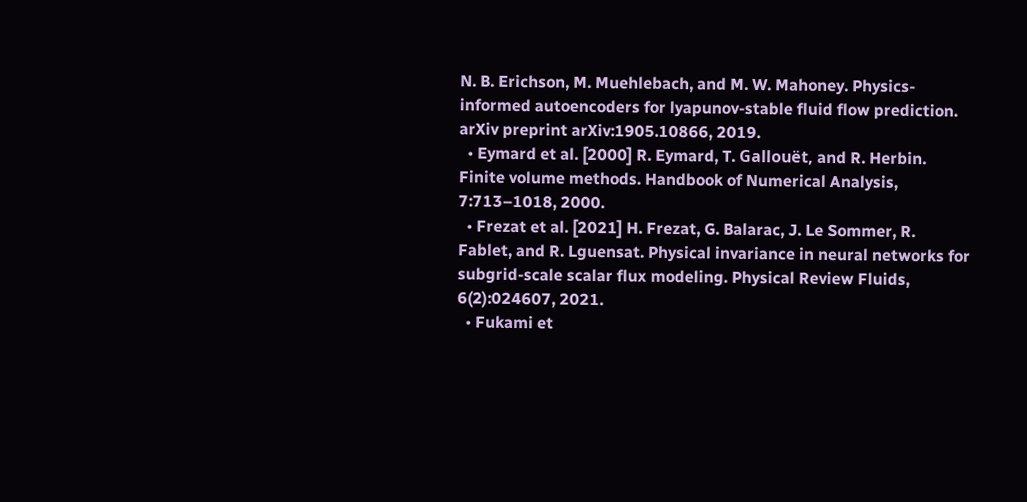N. B. Erichson, M. Muehlebach, and M. W. Mahoney. Physics-informed autoencoders for lyapunov-stable fluid flow prediction. arXiv preprint arXiv:1905.10866, 2019.
  • Eymard et al. [2000] R. Eymard, T. Gallouët, and R. Herbin. Finite volume methods. Handbook of Numerical Analysis, 7:713–1018, 2000.
  • Frezat et al. [2021] H. Frezat, G. Balarac, J. Le Sommer, R. Fablet, and R. Lguensat. Physical invariance in neural networks for subgrid-scale scalar flux modeling. Physical Review Fluids, 6(2):024607, 2021.
  • Fukami et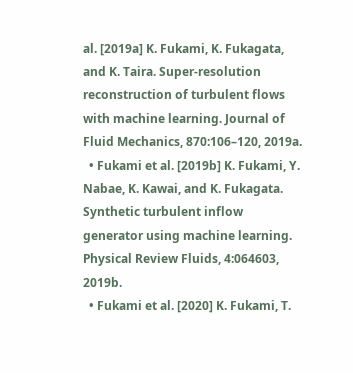al. [2019a] K. Fukami, K. Fukagata, and K. Taira. Super-resolution reconstruction of turbulent flows with machine learning. Journal of Fluid Mechanics, 870:106–120, 2019a.
  • Fukami et al. [2019b] K. Fukami, Y. Nabae, K. Kawai, and K. Fukagata. Synthetic turbulent inflow generator using machine learning. Physical Review Fluids, 4:064603, 2019b.
  • Fukami et al. [2020] K. Fukami, T.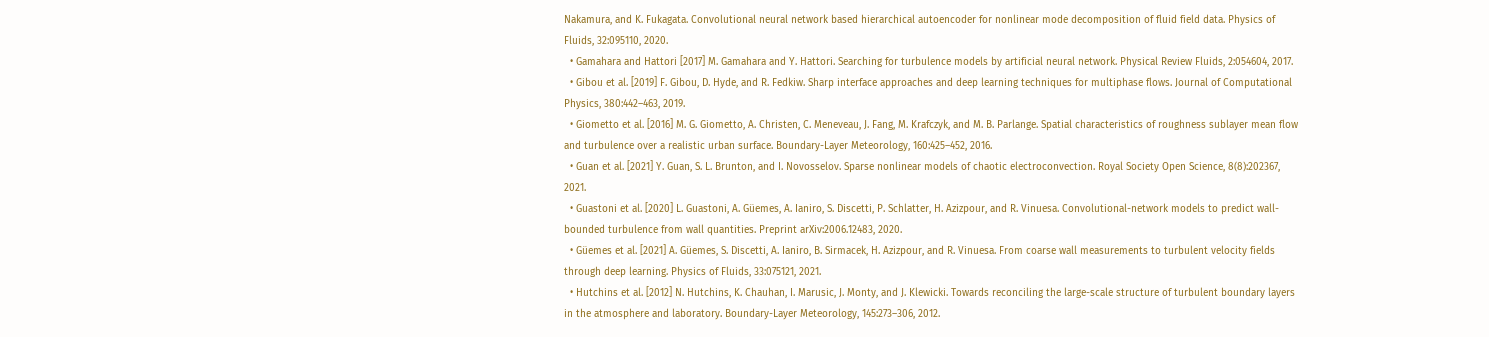Nakamura, and K. Fukagata. Convolutional neural network based hierarchical autoencoder for nonlinear mode decomposition of fluid field data. Physics of Fluids, 32:095110, 2020.
  • Gamahara and Hattori [2017] M. Gamahara and Y. Hattori. Searching for turbulence models by artificial neural network. Physical Review Fluids, 2:054604, 2017.
  • Gibou et al. [2019] F. Gibou, D. Hyde, and R. Fedkiw. Sharp interface approaches and deep learning techniques for multiphase flows. Journal of Computational Physics, 380:442–463, 2019.
  • Giometto et al. [2016] M. G. Giometto, A. Christen, C. Meneveau, J. Fang, M. Krafczyk, and M. B. Parlange. Spatial characteristics of roughness sublayer mean flow and turbulence over a realistic urban surface. Boundary-Layer Meteorology, 160:425–452, 2016.
  • Guan et al. [2021] Y. Guan, S. L. Brunton, and I. Novosselov. Sparse nonlinear models of chaotic electroconvection. Royal Society Open Science, 8(8):202367, 2021.
  • Guastoni et al. [2020] L. Guastoni, A. Güemes, A. Ianiro, S. Discetti, P. Schlatter, H. Azizpour, and R. Vinuesa. Convolutional-network models to predict wall-bounded turbulence from wall quantities. Preprint arXiv:2006.12483, 2020.
  • Güemes et al. [2021] A. Güemes, S. Discetti, A. Ianiro, B. Sirmacek, H. Azizpour, and R. Vinuesa. From coarse wall measurements to turbulent velocity fields through deep learning. Physics of Fluids, 33:075121, 2021.
  • Hutchins et al. [2012] N. Hutchins, K. Chauhan, I. Marusic, J. Monty, and J. Klewicki. Towards reconciling the large-scale structure of turbulent boundary layers in the atmosphere and laboratory. Boundary-Layer Meteorology, 145:273–306, 2012.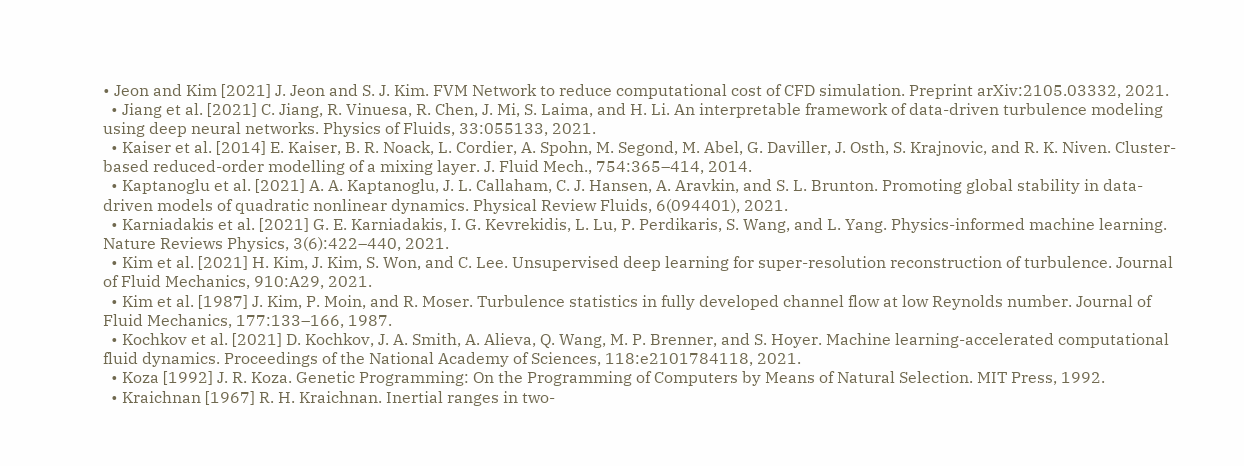• Jeon and Kim [2021] J. Jeon and S. J. Kim. FVM Network to reduce computational cost of CFD simulation. Preprint arXiv:2105.03332, 2021.
  • Jiang et al. [2021] C. Jiang, R. Vinuesa, R. Chen, J. Mi, S. Laima, and H. Li. An interpretable framework of data-driven turbulence modeling using deep neural networks. Physics of Fluids, 33:055133, 2021.
  • Kaiser et al. [2014] E. Kaiser, B. R. Noack, L. Cordier, A. Spohn, M. Segond, M. Abel, G. Daviller, J. Osth, S. Krajnovic, and R. K. Niven. Cluster-based reduced-order modelling of a mixing layer. J. Fluid Mech., 754:365–414, 2014.
  • Kaptanoglu et al. [2021] A. A. Kaptanoglu, J. L. Callaham, C. J. Hansen, A. Aravkin, and S. L. Brunton. Promoting global stability in data-driven models of quadratic nonlinear dynamics. Physical Review Fluids, 6(094401), 2021.
  • Karniadakis et al. [2021] G. E. Karniadakis, I. G. Kevrekidis, L. Lu, P. Perdikaris, S. Wang, and L. Yang. Physics-informed machine learning. Nature Reviews Physics, 3(6):422–440, 2021.
  • Kim et al. [2021] H. Kim, J. Kim, S. Won, and C. Lee. Unsupervised deep learning for super-resolution reconstruction of turbulence. Journal of Fluid Mechanics, 910:A29, 2021.
  • Kim et al. [1987] J. Kim, P. Moin, and R. Moser. Turbulence statistics in fully developed channel flow at low Reynolds number. Journal of Fluid Mechanics, 177:133–166, 1987.
  • Kochkov et al. [2021] D. Kochkov, J. A. Smith, A. Alieva, Q. Wang, M. P. Brenner, and S. Hoyer. Machine learning-accelerated computational fluid dynamics. Proceedings of the National Academy of Sciences, 118:e2101784118, 2021.
  • Koza [1992] J. R. Koza. Genetic Programming: On the Programming of Computers by Means of Natural Selection. MIT Press, 1992.
  • Kraichnan [1967] R. H. Kraichnan. Inertial ranges in two-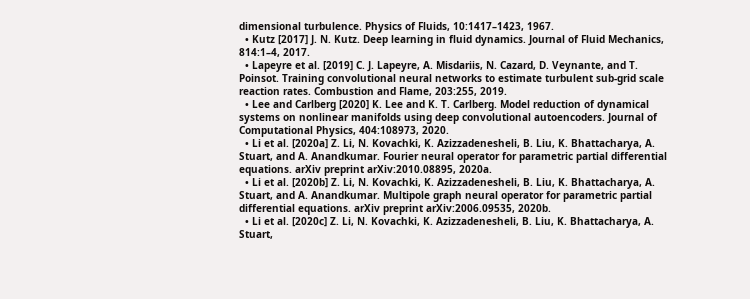dimensional turbulence. Physics of Fluids, 10:1417–1423, 1967.
  • Kutz [2017] J. N. Kutz. Deep learning in fluid dynamics. Journal of Fluid Mechanics, 814:1–4, 2017.
  • Lapeyre et al. [2019] C. J. Lapeyre, A. Misdariis, N. Cazard, D. Veynante, and T. Poinsot. Training convolutional neural networks to estimate turbulent sub-grid scale reaction rates. Combustion and Flame, 203:255, 2019.
  • Lee and Carlberg [2020] K. Lee and K. T. Carlberg. Model reduction of dynamical systems on nonlinear manifolds using deep convolutional autoencoders. Journal of Computational Physics, 404:108973, 2020.
  • Li et al. [2020a] Z. Li, N. Kovachki, K. Azizzadenesheli, B. Liu, K. Bhattacharya, A. Stuart, and A. Anandkumar. Fourier neural operator for parametric partial differential equations. arXiv preprint arXiv:2010.08895, 2020a.
  • Li et al. [2020b] Z. Li, N. Kovachki, K. Azizzadenesheli, B. Liu, K. Bhattacharya, A. Stuart, and A. Anandkumar. Multipole graph neural operator for parametric partial differential equations. arXiv preprint arXiv:2006.09535, 2020b.
  • Li et al. [2020c] Z. Li, N. Kovachki, K. Azizzadenesheli, B. Liu, K. Bhattacharya, A. Stuart,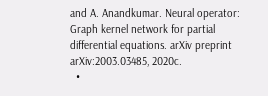and A. Anandkumar. Neural operator: Graph kernel network for partial differential equations. arXiv preprint arXiv:2003.03485, 2020c.
  •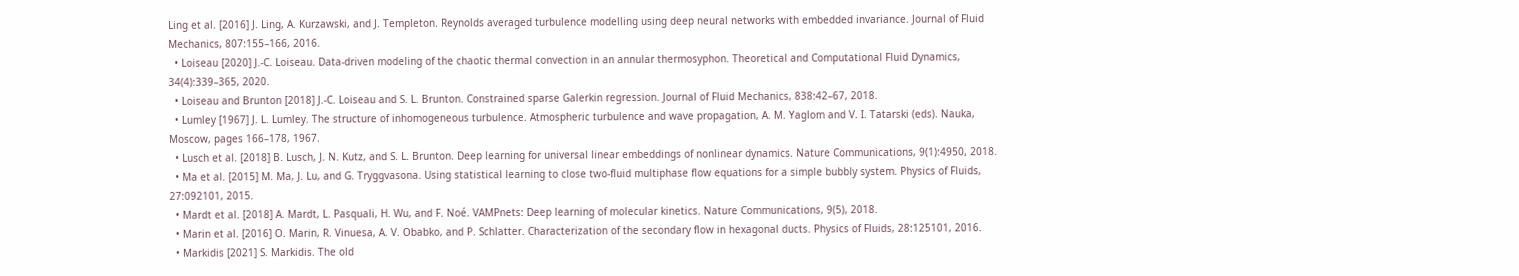Ling et al. [2016] J. Ling, A. Kurzawski, and J. Templeton. Reynolds averaged turbulence modelling using deep neural networks with embedded invariance. Journal of Fluid Mechanics, 807:155–166, 2016.
  • Loiseau [2020] J.-C. Loiseau. Data-driven modeling of the chaotic thermal convection in an annular thermosyphon. Theoretical and Computational Fluid Dynamics, 34(4):339–365, 2020.
  • Loiseau and Brunton [2018] J.-C. Loiseau and S. L. Brunton. Constrained sparse Galerkin regression. Journal of Fluid Mechanics, 838:42–67, 2018.
  • Lumley [1967] J. L. Lumley. The structure of inhomogeneous turbulence. Atmospheric turbulence and wave propagation, A. M. Yaglom and V. I. Tatarski (eds). Nauka, Moscow, pages 166–178, 1967.
  • Lusch et al. [2018] B. Lusch, J. N. Kutz, and S. L. Brunton. Deep learning for universal linear embeddings of nonlinear dynamics. Nature Communications, 9(1):4950, 2018.
  • Ma et al. [2015] M. Ma, J. Lu, and G. Tryggvasona. Using statistical learning to close two-fluid multiphase flow equations for a simple bubbly system. Physics of Fluids, 27:092101, 2015.
  • Mardt et al. [2018] A. Mardt, L. Pasquali, H. Wu, and F. Noé. VAMPnets: Deep learning of molecular kinetics. Nature Communications, 9(5), 2018.
  • Marin et al. [2016] O. Marin, R. Vinuesa, A. V. Obabko, and P. Schlatter. Characterization of the secondary flow in hexagonal ducts. Physics of Fluids, 28:125101, 2016.
  • Markidis [2021] S. Markidis. The old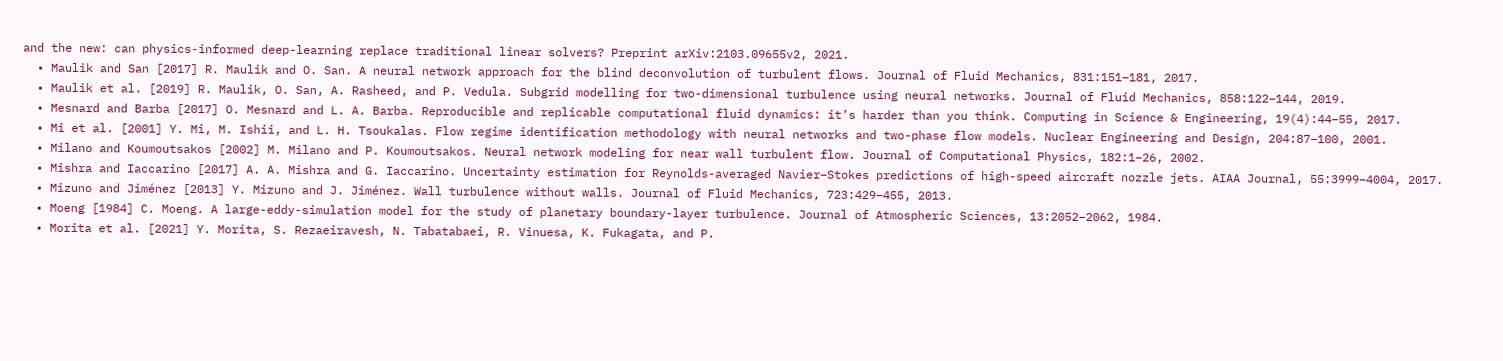and the new: can physics-informed deep-learning replace traditional linear solvers? Preprint arXiv:2103.09655v2, 2021.
  • Maulik and San [2017] R. Maulik and O. San. A neural network approach for the blind deconvolution of turbulent flows. Journal of Fluid Mechanics, 831:151–181, 2017.
  • Maulik et al. [2019] R. Maulik, O. San, A. Rasheed, and P. Vedula. Subgrid modelling for two-dimensional turbulence using neural networks. Journal of Fluid Mechanics, 858:122–144, 2019.
  • Mesnard and Barba [2017] O. Mesnard and L. A. Barba. Reproducible and replicable computational fluid dynamics: it’s harder than you think. Computing in Science & Engineering, 19(4):44–55, 2017.
  • Mi et al. [2001] Y. Mi, M. Ishii, and L. H. Tsoukalas. Flow regime identification methodology with neural networks and two-phase flow models. Nuclear Engineering and Design, 204:87–100, 2001.
  • Milano and Koumoutsakos [2002] M. Milano and P. Koumoutsakos. Neural network modeling for near wall turbulent flow. Journal of Computational Physics, 182:1–26, 2002.
  • Mishra and Iaccarino [2017] A. A. Mishra and G. Iaccarino. Uncertainty estimation for Reynolds-averaged Navier–Stokes predictions of high-speed aircraft nozzle jets. AIAA Journal, 55:3999–4004, 2017.
  • Mizuno and Jiménez [2013] Y. Mizuno and J. Jiménez. Wall turbulence without walls. Journal of Fluid Mechanics, 723:429–455, 2013.
  • Moeng [1984] C. Moeng. A large-eddy-simulation model for the study of planetary boundary-layer turbulence. Journal of Atmospheric Sciences, 13:2052–2062, 1984.
  • Morita et al. [2021] Y. Morita, S. Rezaeiravesh, N. Tabatabaei, R. Vinuesa, K. Fukagata, and P.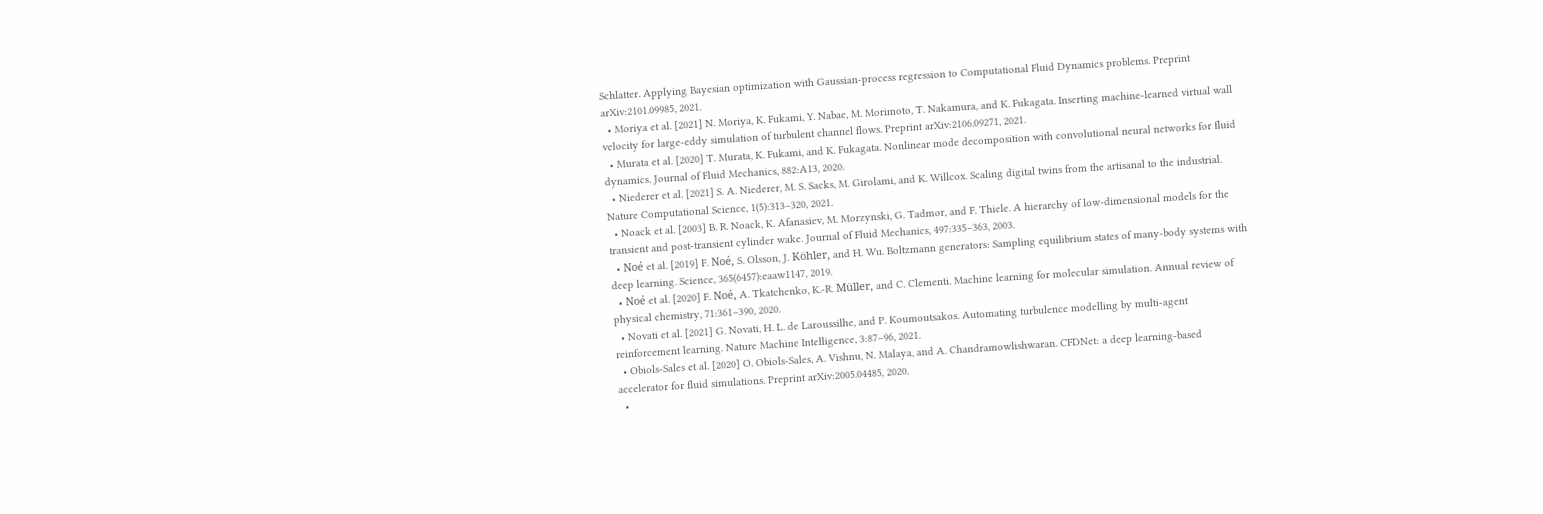Schlatter. Applying Bayesian optimization with Gaussian-process regression to Computational Fluid Dynamics problems. Preprint arXiv:2101.09985, 2021.
  • Moriya et al. [2021] N. Moriya, K. Fukami, Y. Nabae, M. Morimoto, T. Nakamura, and K. Fukagata. Inserting machine-learned virtual wall velocity for large-eddy simulation of turbulent channel flows. Preprint arXiv:2106.09271, 2021.
  • Murata et al. [2020] T. Murata, K. Fukami, and K. Fukagata. Nonlinear mode decomposition with convolutional neural networks for fluid dynamics. Journal of Fluid Mechanics, 882:A13, 2020.
  • Niederer et al. [2021] S. A. Niederer, M. S. Sacks, M. Girolami, and K. Willcox. Scaling digital twins from the artisanal to the industrial. Nature Computational Science, 1(5):313–320, 2021.
  • Noack et al. [2003] B. R. Noack, K. Afanasiev, M. Morzynski, G. Tadmor, and F. Thiele. A hierarchy of low-dimensional models for the transient and post-transient cylinder wake. Journal of Fluid Mechanics, 497:335–363, 2003.
  • Noé et al. [2019] F. Noé, S. Olsson, J. Köhler, and H. Wu. Boltzmann generators: Sampling equilibrium states of many-body systems with deep learning. Science, 365(6457):eaaw1147, 2019.
  • Noé et al. [2020] F. Noé, A. Tkatchenko, K.-R. Müller, and C. Clementi. Machine learning for molecular simulation. Annual review of physical chemistry, 71:361–390, 2020.
  • Novati et al. [2021] G. Novati, H. L. de Laroussilhe, and P. Koumoutsakos. Automating turbulence modelling by multi-agent reinforcement learning. Nature Machine Intelligence, 3:87–96, 2021.
  • Obiols-Sales et al. [2020] O. Obiols-Sales, A. Vishnu, N. Malaya, and A. Chandramowlishwaran. CFDNet: a deep learning-based accelerator for fluid simulations. Preprint arXiv:2005.04485, 2020.
  •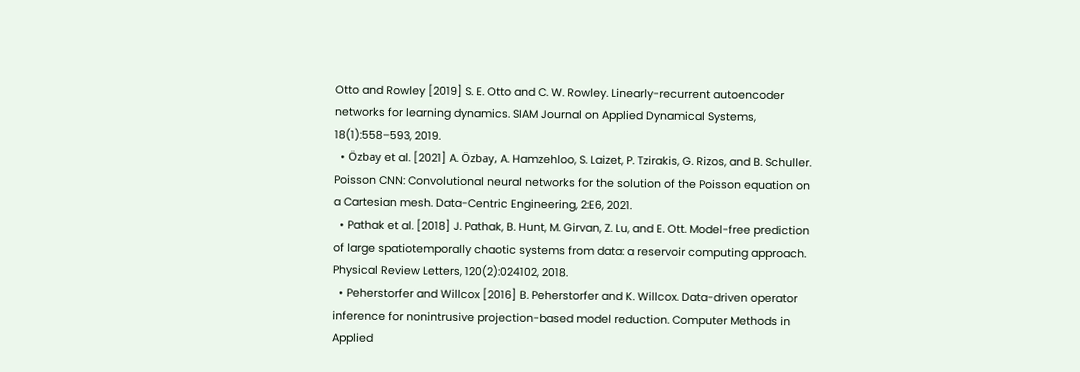Otto and Rowley [2019] S. E. Otto and C. W. Rowley. Linearly-recurrent autoencoder networks for learning dynamics. SIAM Journal on Applied Dynamical Systems, 18(1):558–593, 2019.
  • Özbay et al. [2021] A. Özbay, A. Hamzehloo, S. Laizet, P. Tzirakis, G. Rizos, and B. Schuller. Poisson CNN: Convolutional neural networks for the solution of the Poisson equation on a Cartesian mesh. Data-Centric Engineering, 2:E6, 2021.
  • Pathak et al. [2018] J. Pathak, B. Hunt, M. Girvan, Z. Lu, and E. Ott. Model-free prediction of large spatiotemporally chaotic systems from data: a reservoir computing approach. Physical Review Letters, 120(2):024102, 2018.
  • Peherstorfer and Willcox [2016] B. Peherstorfer and K. Willcox. Data-driven operator inference for nonintrusive projection-based model reduction. Computer Methods in Applied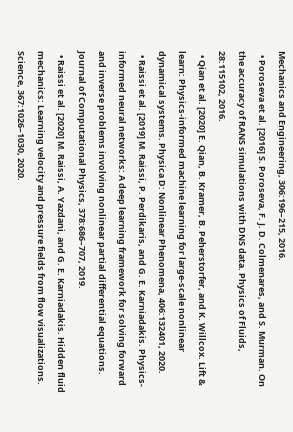Mechanics and Engineering, 306:196–215, 2016.
  • Poroseva et al. [2016] S. Poroseva, F. J. D. Colmenares, and S. Murman. On the accuracy of RANS simulations with DNS data. Physics of Fluids, 28:115102, 2016.
  • Qian et al. [2020] E. Qian, B. Kramer, B. Peherstorfer, and K. Willcox. Lift & learn: Physics-informed machine learning for large-scale nonlinear dynamical systems. Physica D: Nonlinear Phenomena, 406:132401, 2020.
  • Raissi et al. [2019] M. Raissi, P. Perdikaris, and G. E. Karniadakis. Physics-informed neural networks: A deep learning framework for solving forward and inverse problems involving nonlinear partial differential equations. Journal of Computational Physics, 378:686–707, 2019.
  • Raissi et al. [2020] M. Raissi, A. Yazdani, and G. E. Karniadakis. Hidden fluid mechanics: Learning velocity and pressure fields from flow visualizations. Science, 367:1026–1030, 2020.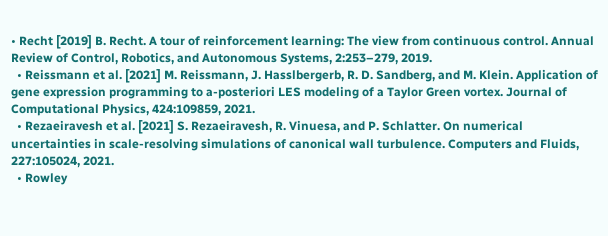• Recht [2019] B. Recht. A tour of reinforcement learning: The view from continuous control. Annual Review of Control, Robotics, and Autonomous Systems, 2:253–279, 2019.
  • Reissmann et al. [2021] M. Reissmann, J. Hasslbergerb, R. D. Sandberg, and M. Klein. Application of gene expression programming to a-posteriori LES modeling of a Taylor Green vortex. Journal of Computational Physics, 424:109859, 2021.
  • Rezaeiravesh et al. [2021] S. Rezaeiravesh, R. Vinuesa, and P. Schlatter. On numerical uncertainties in scale-resolving simulations of canonical wall turbulence. Computers and Fluids, 227:105024, 2021.
  • Rowley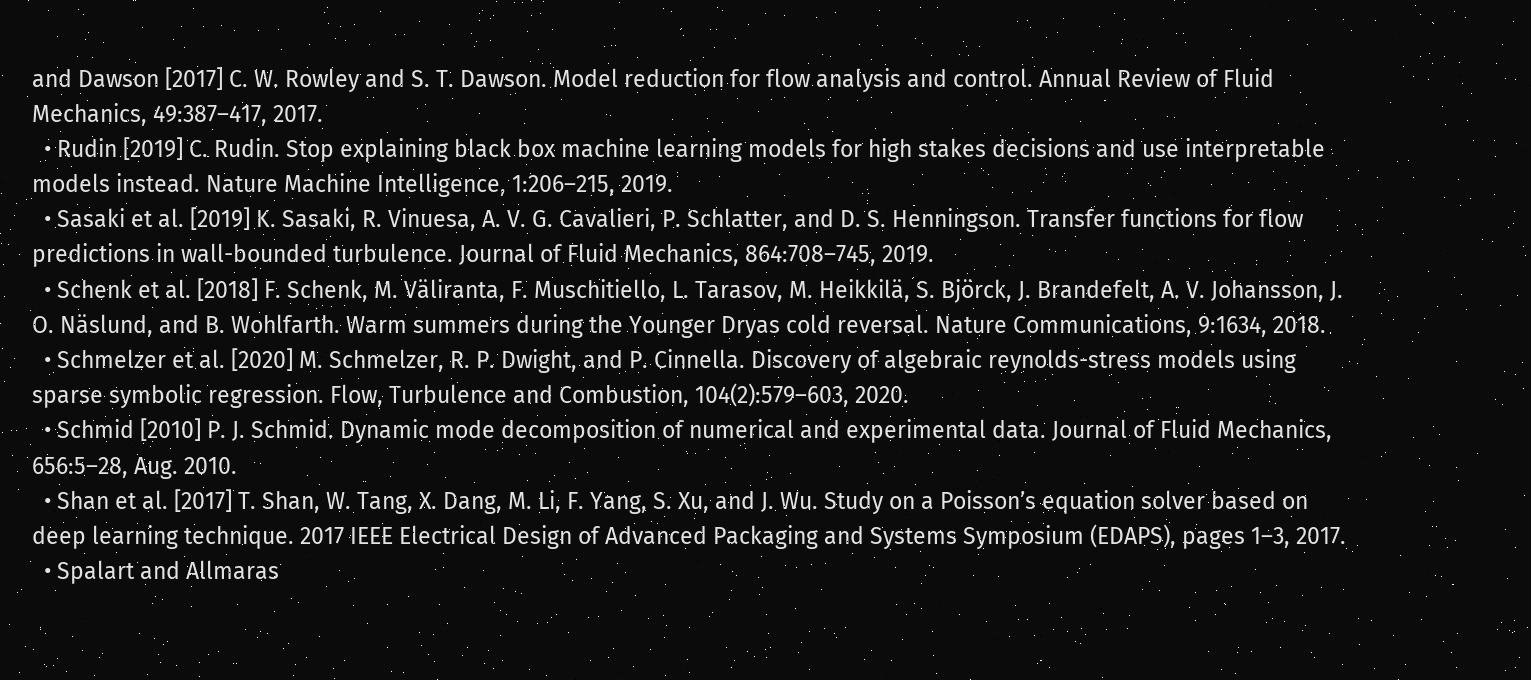and Dawson [2017] C. W. Rowley and S. T. Dawson. Model reduction for flow analysis and control. Annual Review of Fluid Mechanics, 49:387–417, 2017.
  • Rudin [2019] C. Rudin. Stop explaining black box machine learning models for high stakes decisions and use interpretable models instead. Nature Machine Intelligence, 1:206–215, 2019.
  • Sasaki et al. [2019] K. Sasaki, R. Vinuesa, A. V. G. Cavalieri, P. Schlatter, and D. S. Henningson. Transfer functions for flow predictions in wall-bounded turbulence. Journal of Fluid Mechanics, 864:708–745, 2019.
  • Schenk et al. [2018] F. Schenk, M. Väliranta, F. Muschitiello, L. Tarasov, M. Heikkilä, S. Björck, J. Brandefelt, A. V. Johansson, J. O. Näslund, and B. Wohlfarth. Warm summers during the Younger Dryas cold reversal. Nature Communications, 9:1634, 2018.
  • Schmelzer et al. [2020] M. Schmelzer, R. P. Dwight, and P. Cinnella. Discovery of algebraic reynolds-stress models using sparse symbolic regression. Flow, Turbulence and Combustion, 104(2):579–603, 2020.
  • Schmid [2010] P. J. Schmid. Dynamic mode decomposition of numerical and experimental data. Journal of Fluid Mechanics, 656:5–28, Aug. 2010.
  • Shan et al. [2017] T. Shan, W. Tang, X. Dang, M. Li, F. Yang, S. Xu, and J. Wu. Study on a Poisson’s equation solver based on deep learning technique. 2017 IEEE Electrical Design of Advanced Packaging and Systems Symposium (EDAPS), pages 1–3, 2017.
  • Spalart and Allmaras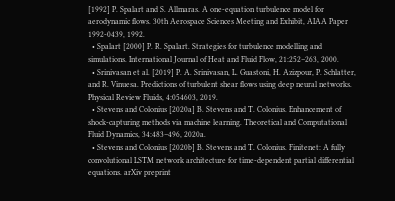[1992] P. Spalart and S. Allmaras. A one-equation turbulence model for aerodynamic flows. 30th Aerospace Sciences Meeting and Exhibit, AIAA Paper 1992-0439, 1992.
  • Spalart [2000] P. R. Spalart. Strategies for turbulence modelling and simulations. International Journal of Heat and Fluid Flow, 21:252–263, 2000.
  • Srinivasan et al. [2019] P. A. Srinivasan, L. Guastoni, H. Azizpour, P. Schlatter, and R. Vinuesa. Predictions of turbulent shear flows using deep neural networks. Physical Review Fluids, 4:054603, 2019.
  • Stevens and Colonius [2020a] B. Stevens and T. Colonius. Enhancement of shock-capturing methods via machine learning. Theoretical and Computational Fluid Dynamics, 34:483–496, 2020a.
  • Stevens and Colonius [2020b] B. Stevens and T. Colonius. Finitenet: A fully convolutional LSTM network architecture for time-dependent partial differential equations. arXiv preprint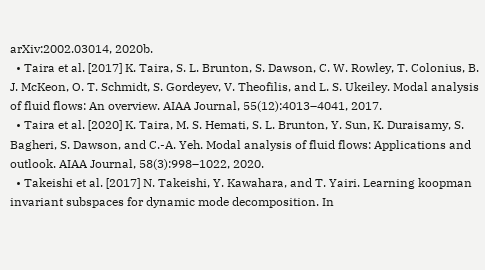arXiv:2002.03014, 2020b.
  • Taira et al. [2017] K. Taira, S. L. Brunton, S. Dawson, C. W. Rowley, T. Colonius, B. J. McKeon, O. T. Schmidt, S. Gordeyev, V. Theofilis, and L. S. Ukeiley. Modal analysis of fluid flows: An overview. AIAA Journal, 55(12):4013–4041, 2017.
  • Taira et al. [2020] K. Taira, M. S. Hemati, S. L. Brunton, Y. Sun, K. Duraisamy, S. Bagheri, S. Dawson, and C.-A. Yeh. Modal analysis of fluid flows: Applications and outlook. AIAA Journal, 58(3):998–1022, 2020.
  • Takeishi et al. [2017] N. Takeishi, Y. Kawahara, and T. Yairi. Learning koopman invariant subspaces for dynamic mode decomposition. In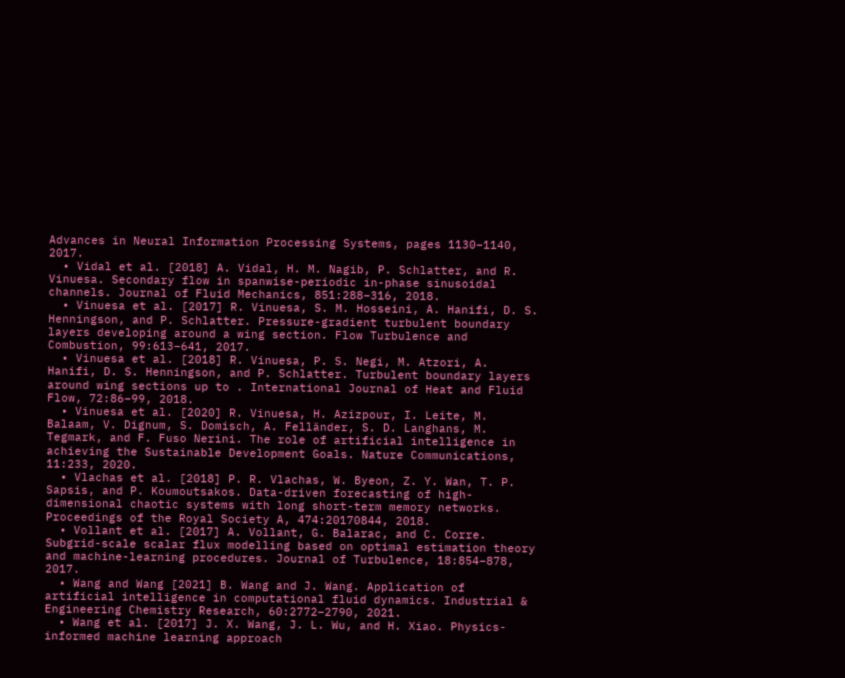Advances in Neural Information Processing Systems, pages 1130–1140, 2017.
  • Vidal et al. [2018] A. Vidal, H. M. Nagib, P. Schlatter, and R. Vinuesa. Secondary flow in spanwise-periodic in-phase sinusoidal channels. Journal of Fluid Mechanics, 851:288–316, 2018.
  • Vinuesa et al. [2017] R. Vinuesa, S. M. Hosseini, A. Hanifi, D. S. Henningson, and P. Schlatter. Pressure-gradient turbulent boundary layers developing around a wing section. Flow Turbulence and Combustion, 99:613–641, 2017.
  • Vinuesa et al. [2018] R. Vinuesa, P. S. Negi, M. Atzori, A. Hanifi, D. S. Henningson, and P. Schlatter. Turbulent boundary layers around wing sections up to . International Journal of Heat and Fluid Flow, 72:86–99, 2018.
  • Vinuesa et al. [2020] R. Vinuesa, H. Azizpour, I. Leite, M. Balaam, V. Dignum, S. Domisch, A. Felländer, S. D. Langhans, M. Tegmark, and F. Fuso Nerini. The role of artificial intelligence in achieving the Sustainable Development Goals. Nature Communications, 11:233, 2020.
  • Vlachas et al. [2018] P. R. Vlachas, W. Byeon, Z. Y. Wan, T. P. Sapsis, and P. Koumoutsakos. Data-driven forecasting of high-dimensional chaotic systems with long short-term memory networks. Proceedings of the Royal Society A, 474:20170844, 2018.
  • Vollant et al. [2017] A. Vollant, G. Balarac, and C. Corre. Subgrid-scale scalar flux modelling based on optimal estimation theory and machine-learning procedures. Journal of Turbulence, 18:854–878, 2017.
  • Wang and Wang [2021] B. Wang and J. Wang. Application of artificial intelligence in computational fluid dynamics. Industrial & Engineering Chemistry Research, 60:2772–2790, 2021.
  • Wang et al. [2017] J. X. Wang, J. L. Wu, and H. Xiao. Physics-informed machine learning approach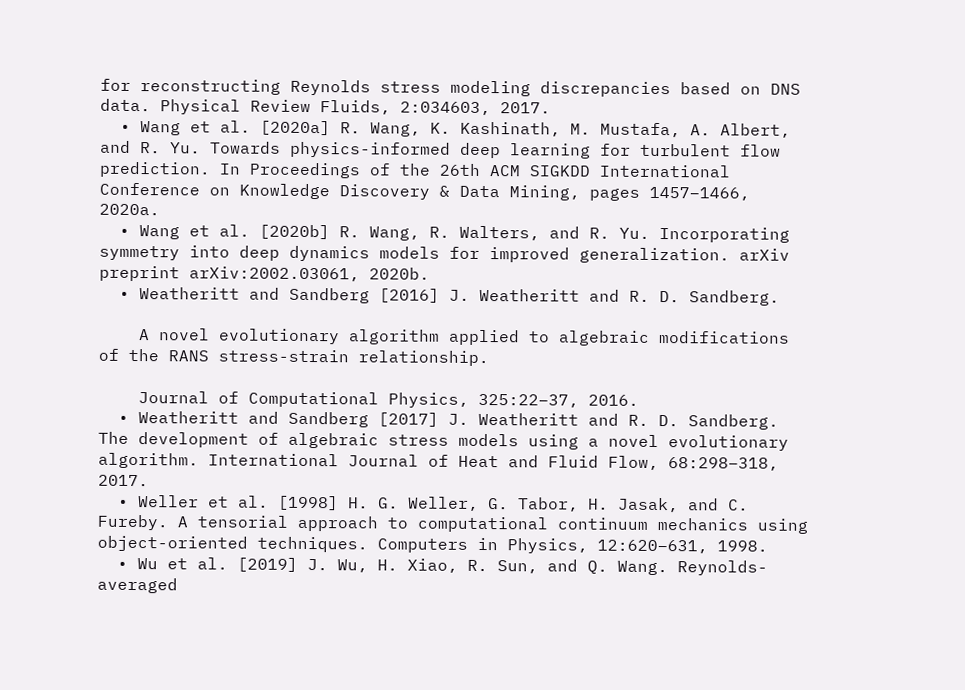for reconstructing Reynolds stress modeling discrepancies based on DNS data. Physical Review Fluids, 2:034603, 2017.
  • Wang et al. [2020a] R. Wang, K. Kashinath, M. Mustafa, A. Albert, and R. Yu. Towards physics-informed deep learning for turbulent flow prediction. In Proceedings of the 26th ACM SIGKDD International Conference on Knowledge Discovery & Data Mining, pages 1457–1466, 2020a.
  • Wang et al. [2020b] R. Wang, R. Walters, and R. Yu. Incorporating symmetry into deep dynamics models for improved generalization. arXiv preprint arXiv:2002.03061, 2020b.
  • Weatheritt and Sandberg [2016] J. Weatheritt and R. D. Sandberg.

    A novel evolutionary algorithm applied to algebraic modifications of the RANS stress-strain relationship.

    Journal of Computational Physics, 325:22–37, 2016.
  • Weatheritt and Sandberg [2017] J. Weatheritt and R. D. Sandberg. The development of algebraic stress models using a novel evolutionary algorithm. International Journal of Heat and Fluid Flow, 68:298–318, 2017.
  • Weller et al. [1998] H. G. Weller, G. Tabor, H. Jasak, and C. Fureby. A tensorial approach to computational continuum mechanics using object-oriented techniques. Computers in Physics, 12:620–631, 1998.
  • Wu et al. [2019] J. Wu, H. Xiao, R. Sun, and Q. Wang. Reynolds-averaged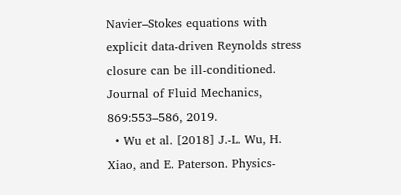Navier–Stokes equations with explicit data-driven Reynolds stress closure can be ill-conditioned. Journal of Fluid Mechanics, 869:553–586, 2019.
  • Wu et al. [2018] J.-L. Wu, H. Xiao, and E. Paterson. Physics-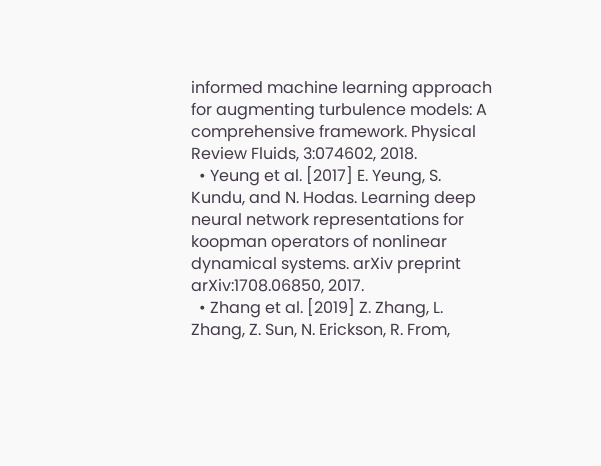informed machine learning approach for augmenting turbulence models: A comprehensive framework. Physical Review Fluids, 3:074602, 2018.
  • Yeung et al. [2017] E. Yeung, S. Kundu, and N. Hodas. Learning deep neural network representations for koopman operators of nonlinear dynamical systems. arXiv preprint arXiv:1708.06850, 2017.
  • Zhang et al. [2019] Z. Zhang, L. Zhang, Z. Sun, N. Erickson, R. From,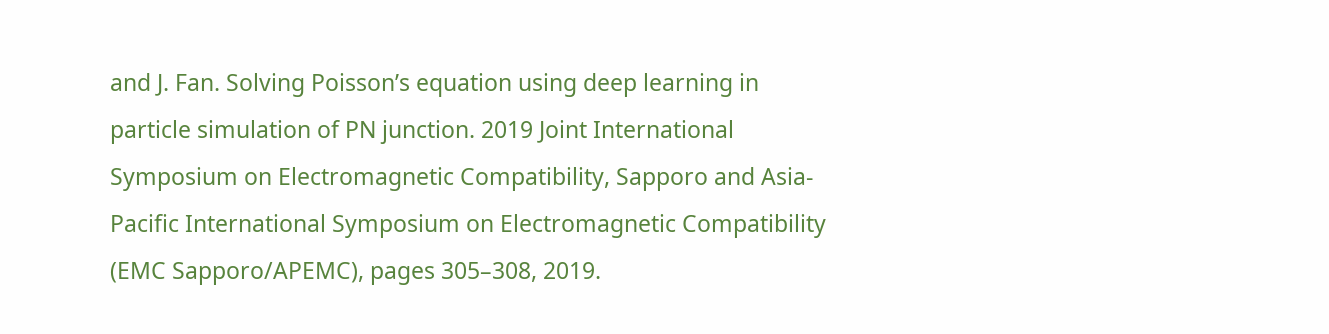and J. Fan. Solving Poisson’s equation using deep learning in particle simulation of PN junction. 2019 Joint International Symposium on Electromagnetic Compatibility, Sapporo and Asia-Pacific International Symposium on Electromagnetic Compatibility (EMC Sapporo/APEMC), pages 305–308, 2019.